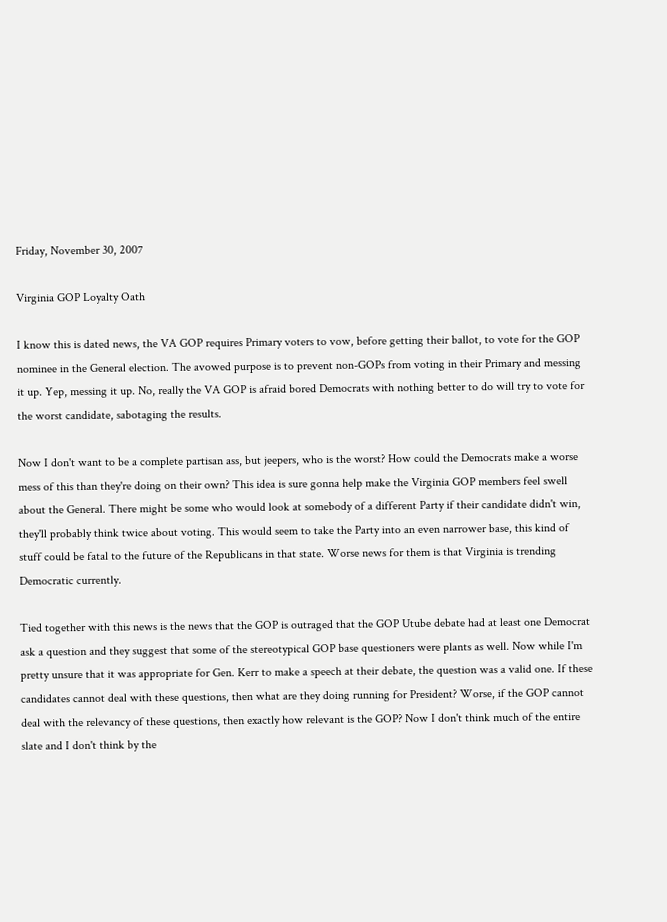Friday, November 30, 2007

Virginia GOP Loyalty Oath

I know this is dated news, the VA GOP requires Primary voters to vow, before getting their ballot, to vote for the GOP nominee in the General election. The avowed purpose is to prevent non-GOPs from voting in their Primary and messing it up. Yep, messing it up. No, really the VA GOP is afraid bored Democrats with nothing better to do will try to vote for the worst candidate, sabotaging the results.

Now I don't want to be a complete partisan ass, but jeepers, who is the worst? How could the Democrats make a worse mess of this than they're doing on their own? This idea is sure gonna help make the Virginia GOP members feel swell about the General. There might be some who would look at somebody of a different Party if their candidate didn't win, they'll probably think twice about voting. This would seem to take the Party into an even narrower base, this kind of stuff could be fatal to the future of the Republicans in that state. Worse news for them is that Virginia is trending Democratic currently.

Tied together with this news is the news that the GOP is outraged that the GOP Utube debate had at least one Democrat ask a question and they suggest that some of the stereotypical GOP base questioners were plants as well. Now while I'm pretty unsure that it was appropriate for Gen. Kerr to make a speech at their debate, the question was a valid one. If these candidates cannot deal with these questions, then what are they doing running for President? Worse, if the GOP cannot deal with the relevancy of these questions, then exactly how relevant is the GOP? Now I don't think much of the entire slate and I don't think by the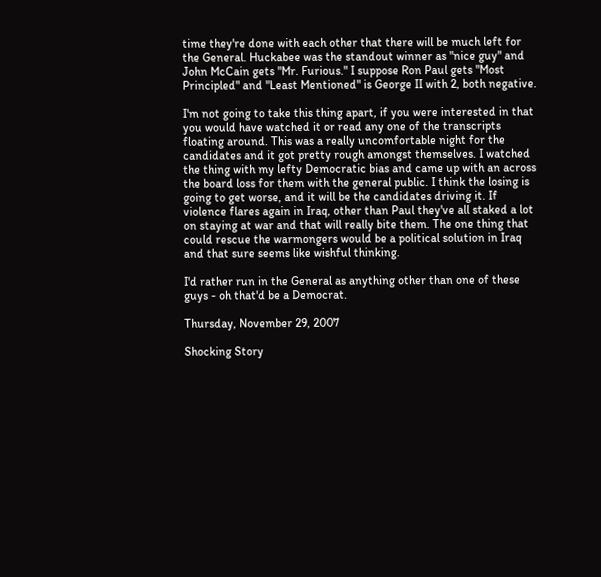time they're done with each other that there will be much left for the General. Huckabee was the standout winner as "nice guy" and John McCain gets "Mr. Furious." I suppose Ron Paul gets "Most Principled" and "Least Mentioned" is George II with 2, both negative.

I'm not going to take this thing apart, if you were interested in that you would have watched it or read any one of the transcripts floating around. This was a really uncomfortable night for the candidates and it got pretty rough amongst themselves. I watched the thing with my lefty Democratic bias and came up with an across the board loss for them with the general public. I think the losing is going to get worse, and it will be the candidates driving it. If violence flares again in Iraq, other than Paul they've all staked a lot on staying at war and that will really bite them. The one thing that could rescue the warmongers would be a political solution in Iraq and that sure seems like wishful thinking.

I'd rather run in the General as anything other than one of these guys - oh that'd be a Democrat.

Thursday, November 29, 2007

Shocking Story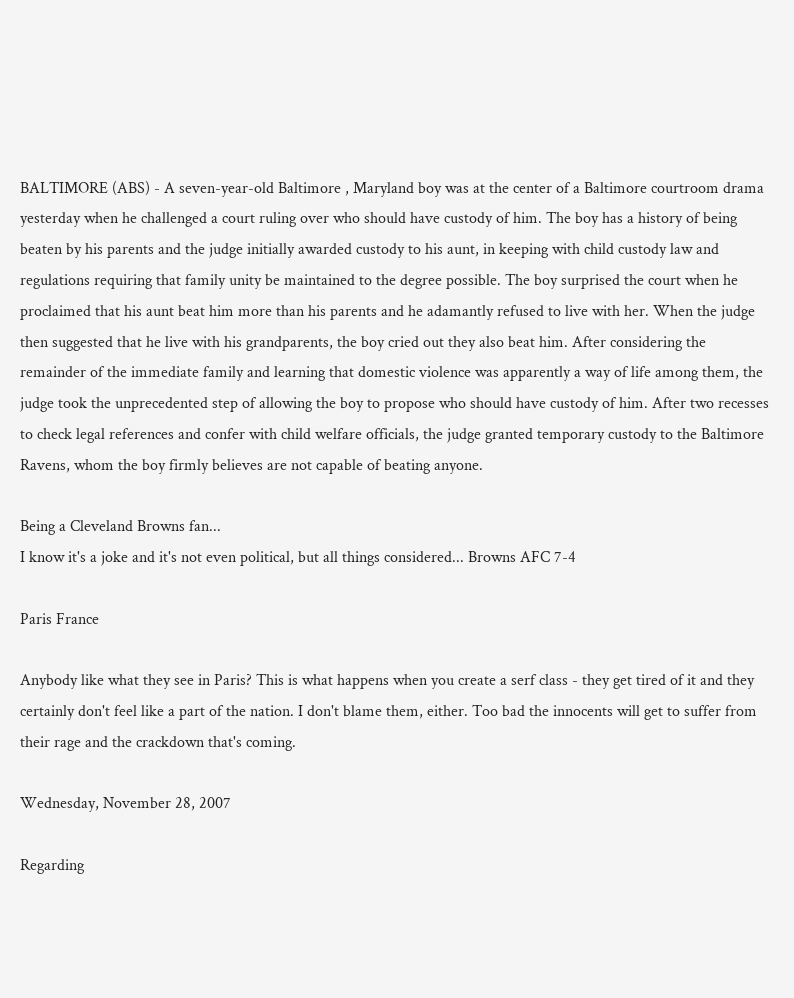BALTIMORE (ABS) - A seven-year-old Baltimore , Maryland boy was at the center of a Baltimore courtroom drama yesterday when he challenged a court ruling over who should have custody of him. The boy has a history of being beaten by his parents and the judge initially awarded custody to his aunt, in keeping with child custody law and regulations requiring that family unity be maintained to the degree possible. The boy surprised the court when he proclaimed that his aunt beat him more than his parents and he adamantly refused to live with her. When the judge then suggested that he live with his grandparents, the boy cried out they also beat him. After considering the remainder of the immediate family and learning that domestic violence was apparently a way of life among them, the judge took the unprecedented step of allowing the boy to propose who should have custody of him. After two recesses to check legal references and confer with child welfare officials, the judge granted temporary custody to the Baltimore Ravens, whom the boy firmly believes are not capable of beating anyone.

Being a Cleveland Browns fan...
I know it's a joke and it's not even political, but all things considered... Browns AFC 7-4

Paris France

Anybody like what they see in Paris? This is what happens when you create a serf class - they get tired of it and they certainly don't feel like a part of the nation. I don't blame them, either. Too bad the innocents will get to suffer from their rage and the crackdown that's coming.

Wednesday, November 28, 2007

Regarding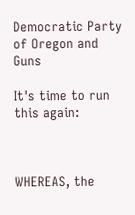Democratic Party of Oregon and Guns

It's time to run this again:



WHEREAS, the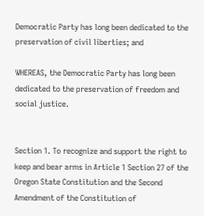Democratic Party has long been dedicated to the preservation of civil liberties; and

WHEREAS, the Democratic Party has long been dedicated to the preservation of freedom and social justice.


Section 1. To recognize and support the right to keep and bear arms in Article 1 Section 27 of the Oregon State Constitution and the Second Amendment of the Constitution of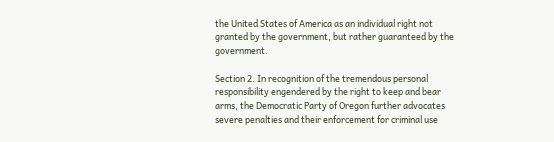the United States of America as an individual right not granted by the government, but rather guaranteed by the government.

Section 2. In recognition of the tremendous personal responsibility engendered by the right to keep and bear arms, the Democratic Party of Oregon further advocates severe penalties and their enforcement for criminal use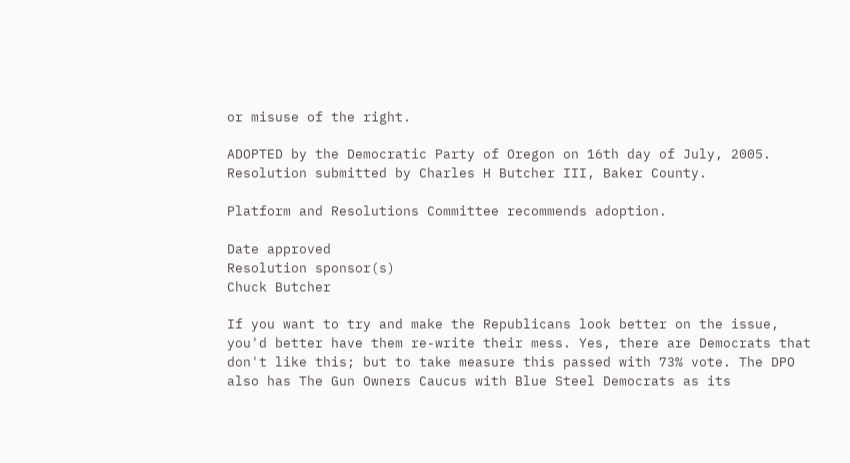or misuse of the right.

ADOPTED by the Democratic Party of Oregon on 16th day of July, 2005.
Resolution submitted by Charles H Butcher III, Baker County.

Platform and Resolutions Committee recommends adoption.

Date approved
Resolution sponsor(s)
Chuck Butcher

If you want to try and make the Republicans look better on the issue, you'd better have them re-write their mess. Yes, there are Democrats that don't like this; but to take measure this passed with 73% vote. The DPO also has The Gun Owners Caucus with Blue Steel Democrats as its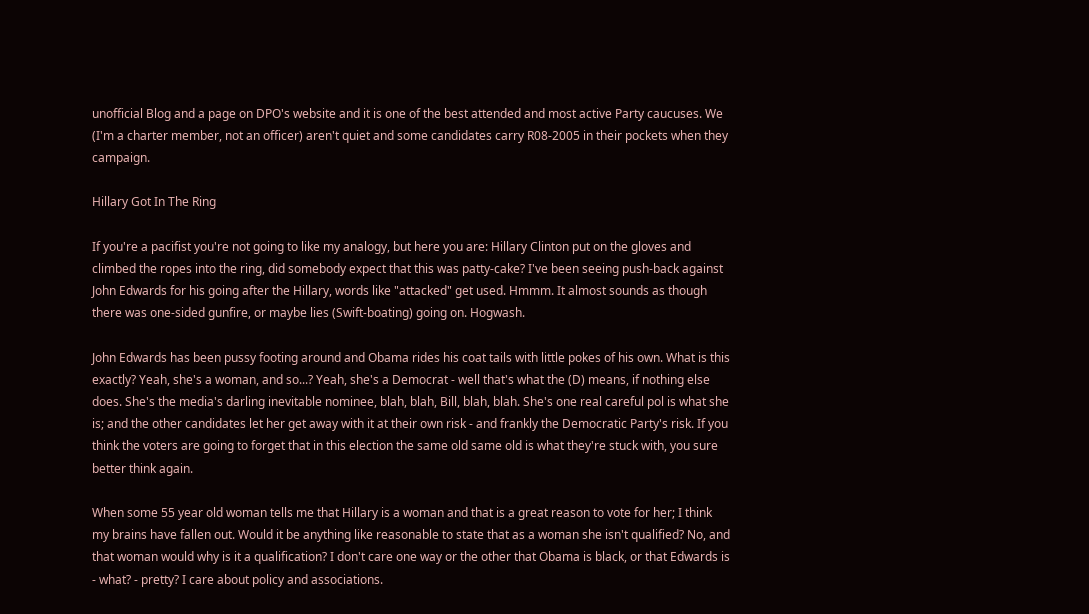unofficial Blog and a page on DPO's website and it is one of the best attended and most active Party caucuses. We (I'm a charter member, not an officer) aren't quiet and some candidates carry R08-2005 in their pockets when they campaign.

Hillary Got In The Ring

If you're a pacifist you're not going to like my analogy, but here you are: Hillary Clinton put on the gloves and climbed the ropes into the ring, did somebody expect that this was patty-cake? I've been seeing push-back against John Edwards for his going after the Hillary, words like "attacked" get used. Hmmm. It almost sounds as though there was one-sided gunfire, or maybe lies (Swift-boating) going on. Hogwash.

John Edwards has been pussy footing around and Obama rides his coat tails with little pokes of his own. What is this exactly? Yeah, she's a woman, and so...? Yeah, she's a Democrat - well that's what the (D) means, if nothing else does. She's the media's darling inevitable nominee, blah, blah, Bill, blah, blah. She's one real careful pol is what she is; and the other candidates let her get away with it at their own risk - and frankly the Democratic Party's risk. If you think the voters are going to forget that in this election the same old same old is what they're stuck with, you sure better think again.

When some 55 year old woman tells me that Hillary is a woman and that is a great reason to vote for her; I think my brains have fallen out. Would it be anything like reasonable to state that as a woman she isn't qualified? No, and that woman would why is it a qualification? I don't care one way or the other that Obama is black, or that Edwards is - what? - pretty? I care about policy and associations.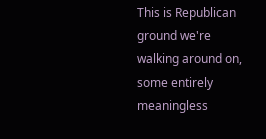This is Republican ground we're walking around on, some entirely meaningless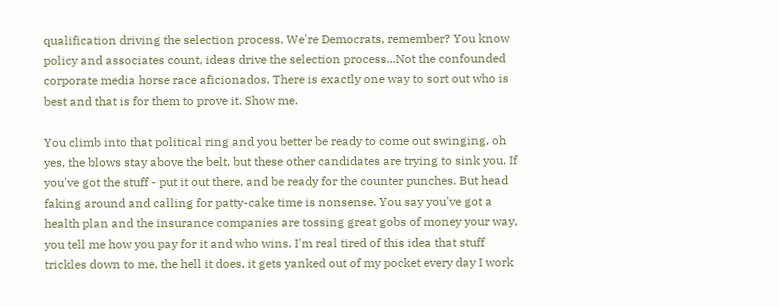qualification driving the selection process. We're Democrats, remember? You know policy and associates count, ideas drive the selection process...Not the confounded corporate media horse race aficionados. There is exactly one way to sort out who is best and that is for them to prove it. Show me.

You climb into that political ring and you better be ready to come out swinging, oh yes, the blows stay above the belt, but these other candidates are trying to sink you. If you've got the stuff - put it out there, and be ready for the counter punches. But head faking around and calling for patty-cake time is nonsense. You say you've got a health plan and the insurance companies are tossing great gobs of money your way, you tell me how you pay for it and who wins. I'm real tired of this idea that stuff trickles down to me, the hell it does, it gets yanked out of my pocket every day I work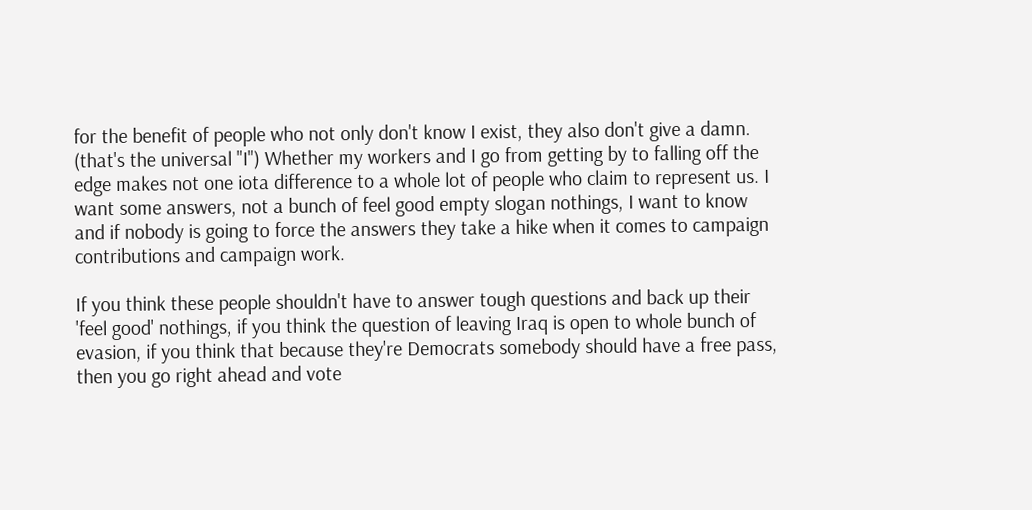for the benefit of people who not only don't know I exist, they also don't give a damn. (that's the universal "I") Whether my workers and I go from getting by to falling off the edge makes not one iota difference to a whole lot of people who claim to represent us. I want some answers, not a bunch of feel good empty slogan nothings, I want to know and if nobody is going to force the answers they take a hike when it comes to campaign contributions and campaign work.

If you think these people shouldn't have to answer tough questions and back up their 'feel good' nothings, if you think the question of leaving Iraq is open to whole bunch of evasion, if you think that because they're Democrats somebody should have a free pass, then you go right ahead and vote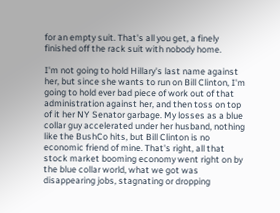for an empty suit. That's all you get, a finely finished off the rack suit with nobody home.

I'm not going to hold Hillary's last name against her, but since she wants to run on Bill Clinton, I'm going to hold ever bad piece of work out of that administration against her, and then toss on top of it her NY Senator garbage. My losses as a blue collar guy accelerated under her husband, nothing like the BushCo hits, but Bill Clinton is no economic friend of mine. That's right, all that stock market booming economy went right on by the blue collar world, what we got was disappearing jobs, stagnating or dropping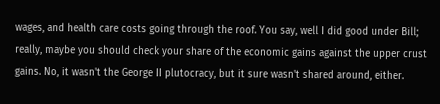wages, and health care costs going through the roof. You say, well I did good under Bill; really, maybe you should check your share of the economic gains against the upper crust gains. No, it wasn't the George II plutocracy, but it sure wasn't shared around, either.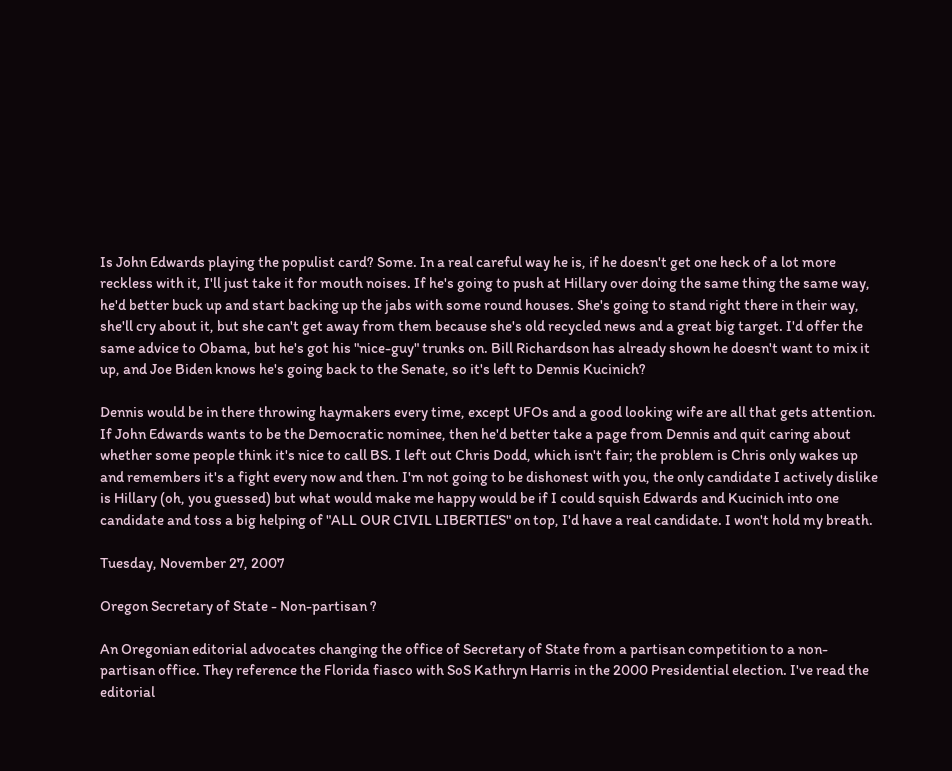Is John Edwards playing the populist card? Some. In a real careful way he is, if he doesn't get one heck of a lot more reckless with it, I'll just take it for mouth noises. If he's going to push at Hillary over doing the same thing the same way, he'd better buck up and start backing up the jabs with some round houses. She's going to stand right there in their way, she'll cry about it, but she can't get away from them because she's old recycled news and a great big target. I'd offer the same advice to Obama, but he's got his "nice-guy" trunks on. Bill Richardson has already shown he doesn't want to mix it up, and Joe Biden knows he's going back to the Senate, so it's left to Dennis Kucinich?

Dennis would be in there throwing haymakers every time, except UFOs and a good looking wife are all that gets attention. If John Edwards wants to be the Democratic nominee, then he'd better take a page from Dennis and quit caring about whether some people think it's nice to call BS. I left out Chris Dodd, which isn't fair; the problem is Chris only wakes up and remembers it's a fight every now and then. I'm not going to be dishonest with you, the only candidate I actively dislike is Hillary (oh, you guessed) but what would make me happy would be if I could squish Edwards and Kucinich into one candidate and toss a big helping of "ALL OUR CIVIL LIBERTIES" on top, I'd have a real candidate. I won't hold my breath.

Tuesday, November 27, 2007

Oregon Secretary of State - Non-partisan ?

An Oregonian editorial advocates changing the office of Secretary of State from a partisan competition to a non-partisan office. They reference the Florida fiasco with SoS Kathryn Harris in the 2000 Presidential election. I've read the editorial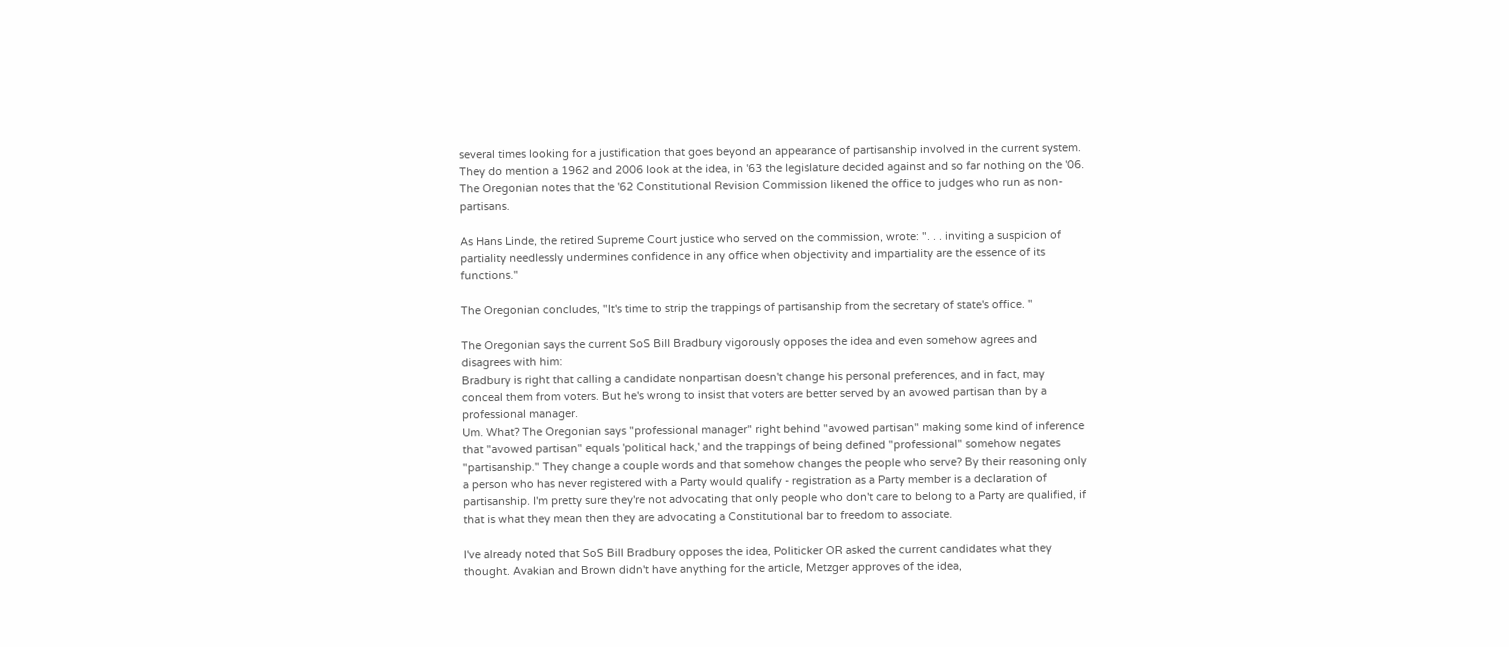several times looking for a justification that goes beyond an appearance of partisanship involved in the current system. They do mention a 1962 and 2006 look at the idea, in '63 the legislature decided against and so far nothing on the '06. The Oregonian notes that the '62 Constitutional Revision Commission likened the office to judges who run as non-partisans.

As Hans Linde, the retired Supreme Court justice who served on the commission, wrote: ". . . inviting a suspicion of partiality needlessly undermines confidence in any office when objectivity and impartiality are the essence of its functions."

The Oregonian concludes, "It's time to strip the trappings of partisanship from the secretary of state's office. "

The Oregonian says the current SoS Bill Bradbury vigorously opposes the idea and even somehow agrees and disagrees with him:
Bradbury is right that calling a candidate nonpartisan doesn't change his personal preferences, and in fact, may conceal them from voters. But he's wrong to insist that voters are better served by an avowed partisan than by a professional manager.
Um. What? The Oregonian says "professional manager" right behind "avowed partisan" making some kind of inference that "avowed partisan" equals 'political hack,' and the trappings of being defined "professional" somehow negates "partisanship." They change a couple words and that somehow changes the people who serve? By their reasoning only a person who has never registered with a Party would qualify - registration as a Party member is a declaration of partisanship. I'm pretty sure they're not advocating that only people who don't care to belong to a Party are qualified, if that is what they mean then they are advocating a Constitutional bar to freedom to associate.

I've already noted that SoS Bill Bradbury opposes the idea, Politicker OR asked the current candidates what they thought. Avakian and Brown didn't have anything for the article, Metzger approves of the idea,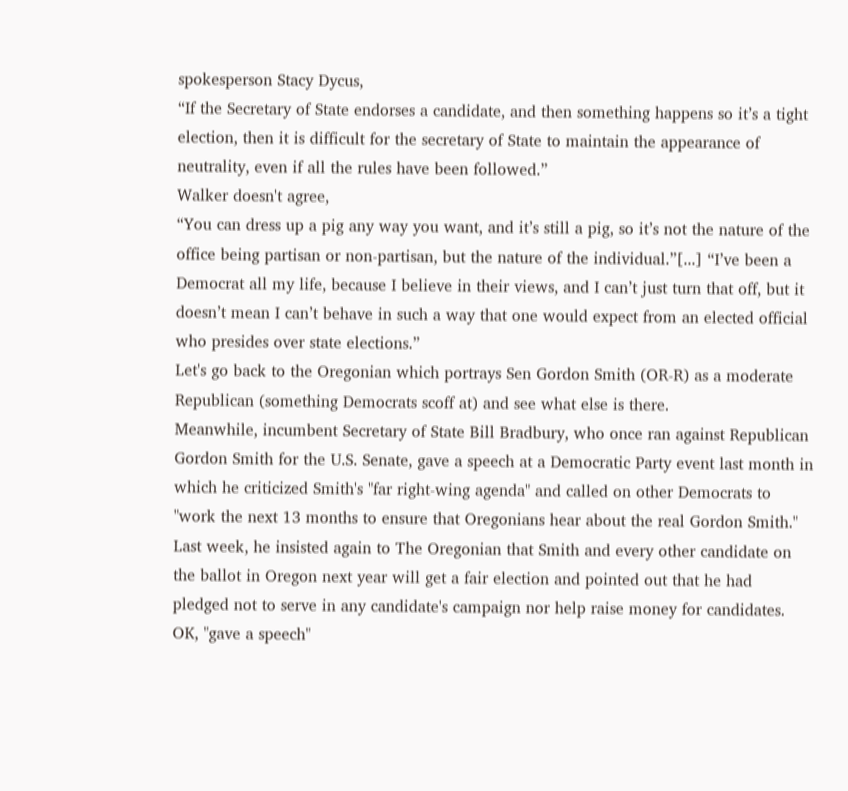spokesperson Stacy Dycus,
“If the Secretary of State endorses a candidate, and then something happens so it’s a tight election, then it is difficult for the secretary of State to maintain the appearance of neutrality, even if all the rules have been followed.”
Walker doesn't agree,
“You can dress up a pig any way you want, and it’s still a pig, so it’s not the nature of the office being partisan or non-partisan, but the nature of the individual.”[...] “I’ve been a Democrat all my life, because I believe in their views, and I can’t just turn that off, but it doesn’t mean I can’t behave in such a way that one would expect from an elected official who presides over state elections.”
Let's go back to the Oregonian which portrays Sen Gordon Smith (OR-R) as a moderate Republican (something Democrats scoff at) and see what else is there.
Meanwhile, incumbent Secretary of State Bill Bradbury, who once ran against Republican Gordon Smith for the U.S. Senate, gave a speech at a Democratic Party event last month in which he criticized Smith's "far right-wing agenda" and called on other Democrats to "work the next 13 months to ensure that Oregonians hear about the real Gordon Smith." Last week, he insisted again to The Oregonian that Smith and every other candidate on the ballot in Oregon next year will get a fair election and pointed out that he had pledged not to serve in any candidate's campaign nor help raise money for candidates.
OK, "gave a speech"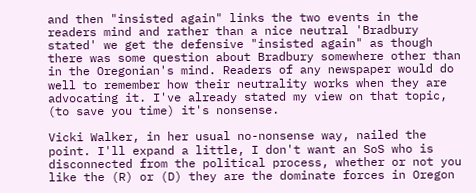and then "insisted again" links the two events in the readers mind and rather than a nice neutral 'Bradbury stated' we get the defensive "insisted again" as though there was some question about Bradbury somewhere other than in the Oregonian's mind. Readers of any newspaper would do well to remember how their neutrality works when they are advocating it. I've already stated my view on that topic, (to save you time) it's nonsense.

Vicki Walker, in her usual no-nonsense way, nailed the point. I'll expand a little, I don't want an SoS who is disconnected from the political process, whether or not you like the (R) or (D) they are the dominate forces in Oregon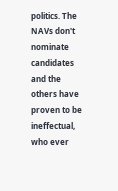politics. The NAVs don't nominate candidates and the others have proven to be ineffectual, who ever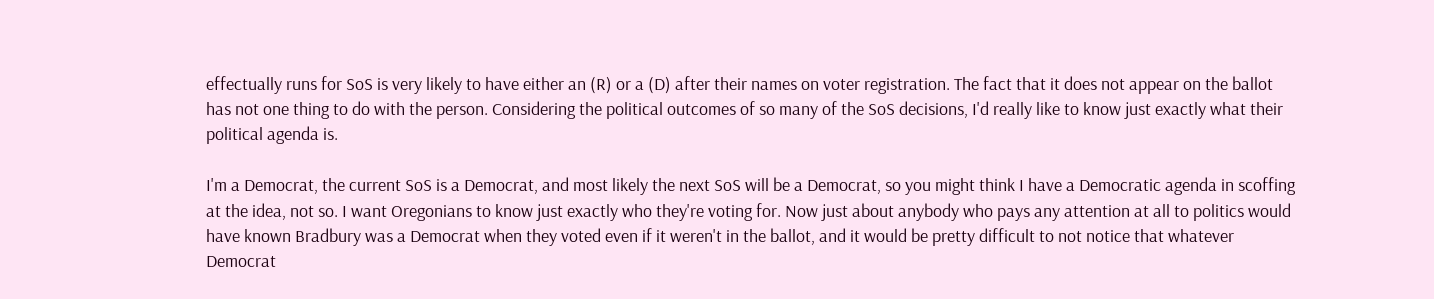effectually runs for SoS is very likely to have either an (R) or a (D) after their names on voter registration. The fact that it does not appear on the ballot has not one thing to do with the person. Considering the political outcomes of so many of the SoS decisions, I'd really like to know just exactly what their political agenda is.

I'm a Democrat, the current SoS is a Democrat, and most likely the next SoS will be a Democrat, so you might think I have a Democratic agenda in scoffing at the idea, not so. I want Oregonians to know just exactly who they're voting for. Now just about anybody who pays any attention at all to politics would have known Bradbury was a Democrat when they voted even if it weren't in the ballot, and it would be pretty difficult to not notice that whatever Democrat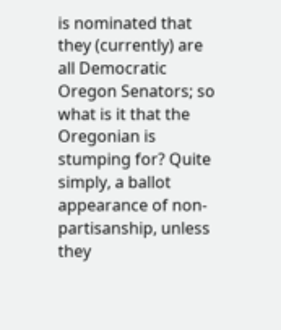is nominated that they (currently) are all Democratic Oregon Senators; so what is it that the Oregonian is stumping for? Quite simply, a ballot appearance of non-partisanship, unless they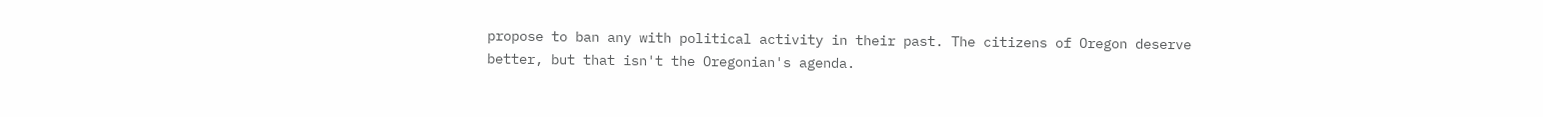propose to ban any with political activity in their past. The citizens of Oregon deserve better, but that isn't the Oregonian's agenda.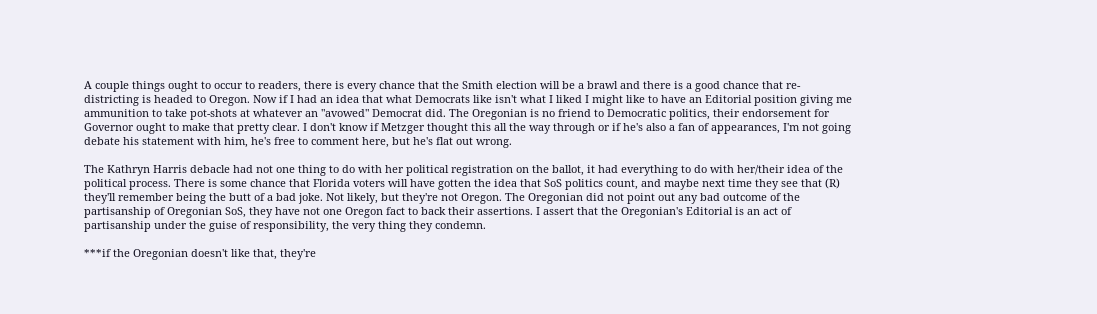A couple things ought to occur to readers, there is every chance that the Smith election will be a brawl and there is a good chance that re-districting is headed to Oregon. Now if I had an idea that what Democrats like isn't what I liked I might like to have an Editorial position giving me ammunition to take pot-shots at whatever an "avowed" Democrat did. The Oregonian is no friend to Democratic politics, their endorsement for Governor ought to make that pretty clear. I don't know if Metzger thought this all the way through or if he's also a fan of appearances, I'm not going debate his statement with him, he's free to comment here, but he's flat out wrong.

The Kathryn Harris debacle had not one thing to do with her political registration on the ballot, it had everything to do with her/their idea of the political process. There is some chance that Florida voters will have gotten the idea that SoS politics count, and maybe next time they see that (R) they'll remember being the butt of a bad joke. Not likely, but they're not Oregon. The Oregonian did not point out any bad outcome of the partisanship of Oregonian SoS, they have not one Oregon fact to back their assertions. I assert that the Oregonian's Editorial is an act of partisanship under the guise of responsibility, the very thing they condemn.

***if the Oregonian doesn't like that, they're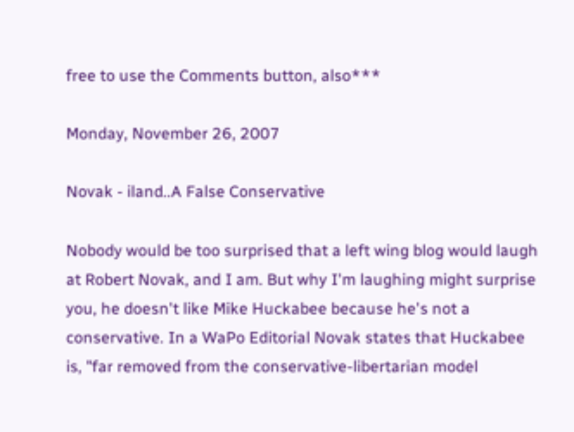free to use the Comments button, also***

Monday, November 26, 2007

Novak - iland..A False Conservative

Nobody would be too surprised that a left wing blog would laugh at Robert Novak, and I am. But why I'm laughing might surprise you, he doesn't like Mike Huckabee because he's not a conservative. In a WaPo Editorial Novak states that Huckabee is, "far removed from the conservative-libertarian model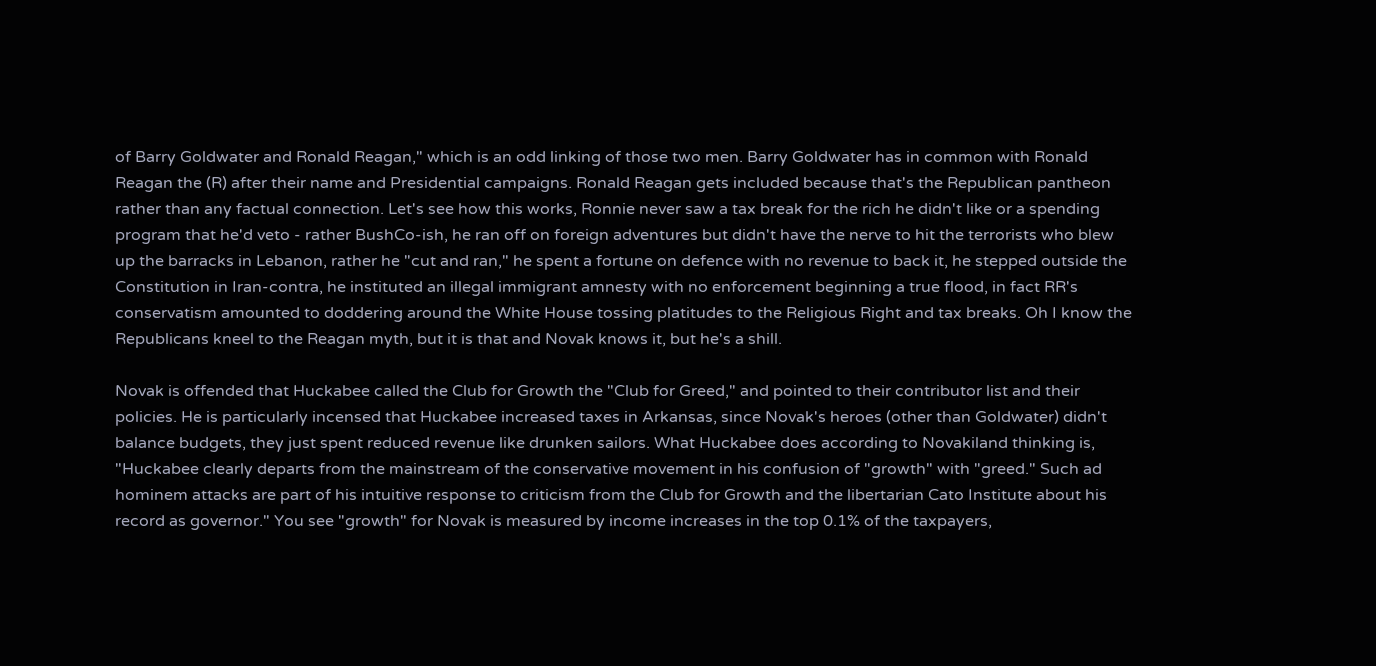of Barry Goldwater and Ronald Reagan," which is an odd linking of those two men. Barry Goldwater has in common with Ronald Reagan the (R) after their name and Presidential campaigns. Ronald Reagan gets included because that's the Republican pantheon rather than any factual connection. Let's see how this works, Ronnie never saw a tax break for the rich he didn't like or a spending program that he'd veto - rather BushCo-ish, he ran off on foreign adventures but didn't have the nerve to hit the terrorists who blew up the barracks in Lebanon, rather he "cut and ran," he spent a fortune on defence with no revenue to back it, he stepped outside the Constitution in Iran-contra, he instituted an illegal immigrant amnesty with no enforcement beginning a true flood, in fact RR's conservatism amounted to doddering around the White House tossing platitudes to the Religious Right and tax breaks. Oh I know the Republicans kneel to the Reagan myth, but it is that and Novak knows it, but he's a shill.

Novak is offended that Huckabee called the Club for Growth the "Club for Greed," and pointed to their contributor list and their policies. He is particularly incensed that Huckabee increased taxes in Arkansas, since Novak's heroes (other than Goldwater) didn't balance budgets, they just spent reduced revenue like drunken sailors. What Huckabee does according to Novakiland thinking is, "Huckabee clearly departs from the mainstream of the conservative movement in his confusion of "growth" with "greed." Such ad hominem attacks are part of his intuitive response to criticism from the Club for Growth and the libertarian Cato Institute about his record as governor." You see "growth" for Novak is measured by income increases in the top 0.1% of the taxpayers,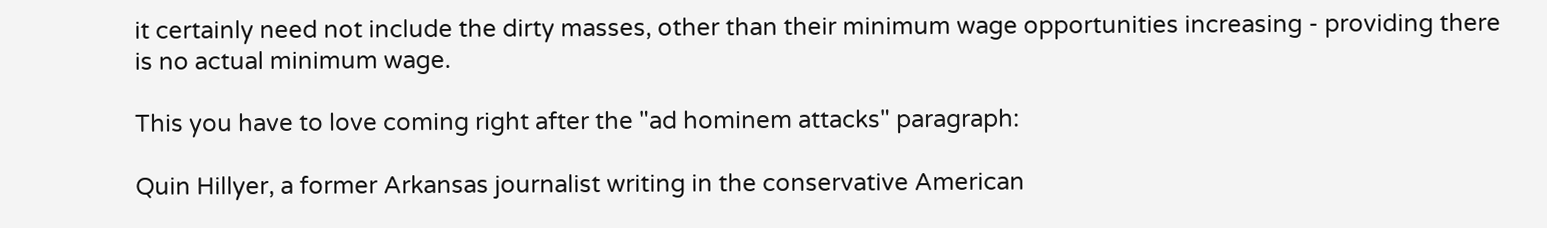it certainly need not include the dirty masses, other than their minimum wage opportunities increasing - providing there is no actual minimum wage.

This you have to love coming right after the "ad hominem attacks" paragraph:

Quin Hillyer, a former Arkansas journalist writing in the conservative American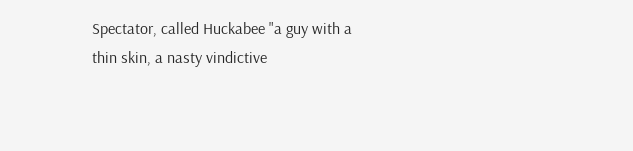Spectator, called Huckabee "a guy with a thin skin, a nasty vindictive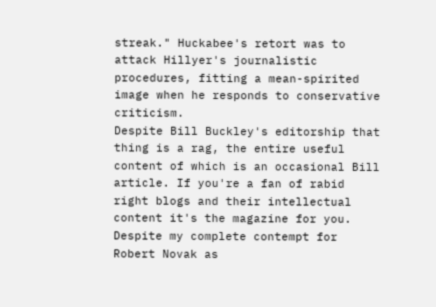streak." Huckabee's retort was to attack Hillyer's journalistic procedures, fitting a mean-spirited image when he responds to conservative criticism.
Despite Bill Buckley's editorship that thing is a rag, the entire useful content of which is an occasional Bill article. If you're a fan of rabid right blogs and their intellectual content it's the magazine for you. Despite my complete contempt for Robert Novak as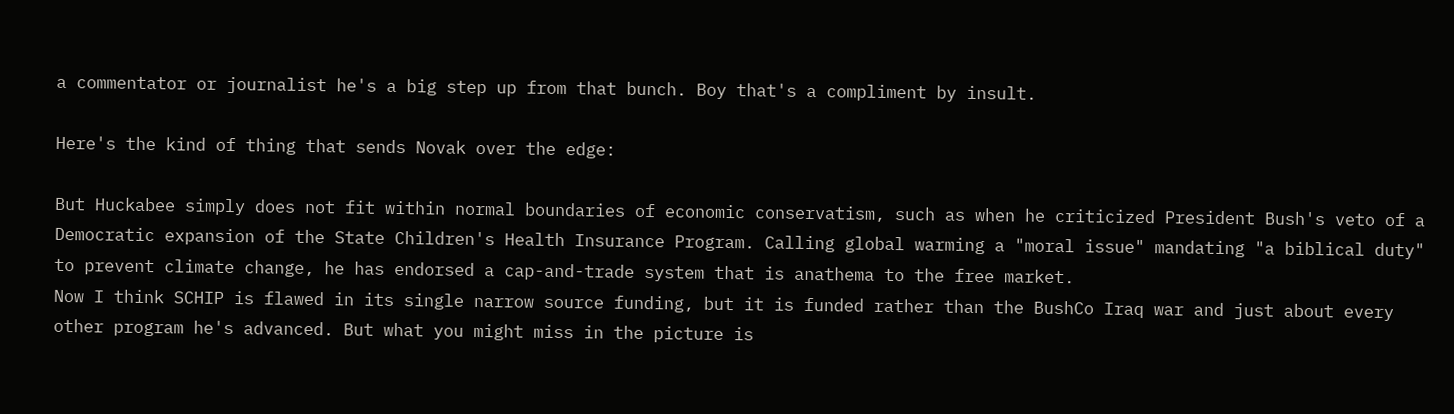a commentator or journalist he's a big step up from that bunch. Boy that's a compliment by insult.

Here's the kind of thing that sends Novak over the edge:

But Huckabee simply does not fit within normal boundaries of economic conservatism, such as when he criticized President Bush's veto of a Democratic expansion of the State Children's Health Insurance Program. Calling global warming a "moral issue" mandating "a biblical duty" to prevent climate change, he has endorsed a cap-and-trade system that is anathema to the free market.
Now I think SCHIP is flawed in its single narrow source funding, but it is funded rather than the BushCo Iraq war and just about every other program he's advanced. But what you might miss in the picture is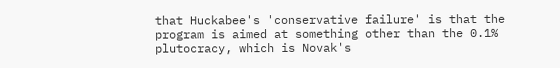that Huckabee's 'conservative failure' is that the program is aimed at something other than the 0.1% plutocracy, which is Novak's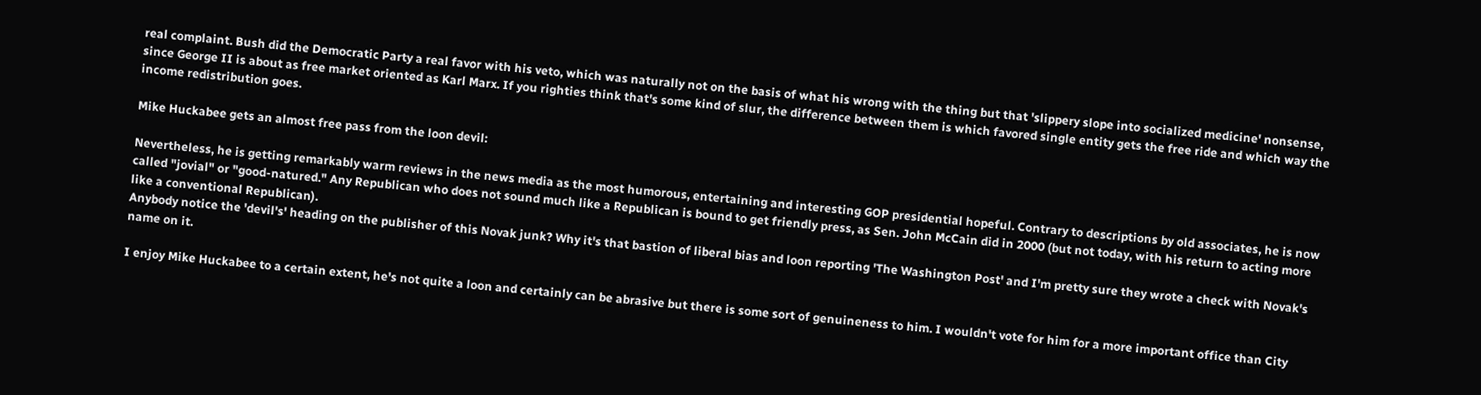real complaint. Bush did the Democratic Party a real favor with his veto, which was naturally not on the basis of what his wrong with the thing but that 'slippery slope into socialized medicine' nonsense, since George II is about as free market oriented as Karl Marx. If you righties think that's some kind of slur, the difference between them is which favored single entity gets the free ride and which way the income redistribution goes.

Mike Huckabee gets an almost free pass from the loon devil:

Nevertheless, he is getting remarkably warm reviews in the news media as the most humorous, entertaining and interesting GOP presidential hopeful. Contrary to descriptions by old associates, he is now called "jovial" or "good-natured." Any Republican who does not sound much like a Republican is bound to get friendly press, as Sen. John McCain did in 2000 (but not today, with his return to acting more like a conventional Republican).
Anybody notice the 'devil's' heading on the publisher of this Novak junk? Why it's that bastion of liberal bias and loon reporting 'The Washington Post' and I'm pretty sure they wrote a check with Novak's name on it.

I enjoy Mike Huckabee to a certain extent, he's not quite a loon and certainly can be abrasive but there is some sort of genuineness to him. I wouldn't vote for him for a more important office than City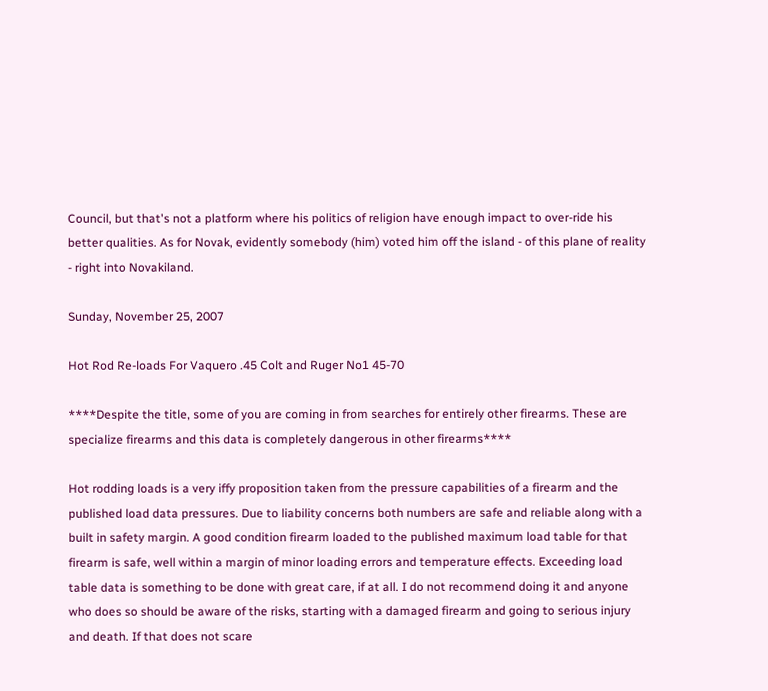Council, but that's not a platform where his politics of religion have enough impact to over-ride his better qualities. As for Novak, evidently somebody (him) voted him off the island - of this plane of reality - right into Novakiland.

Sunday, November 25, 2007

Hot Rod Re-loads For Vaquero .45 Colt and Ruger No1 45-70

****Despite the title, some of you are coming in from searches for entirely other firearms. These are specialize firearms and this data is completely dangerous in other firearms****

Hot rodding loads is a very iffy proposition taken from the pressure capabilities of a firearm and the published load data pressures. Due to liability concerns both numbers are safe and reliable along with a built in safety margin. A good condition firearm loaded to the published maximum load table for that firearm is safe, well within a margin of minor loading errors and temperature effects. Exceeding load table data is something to be done with great care, if at all. I do not recommend doing it and anyone who does so should be aware of the risks, starting with a damaged firearm and going to serious injury and death. If that does not scare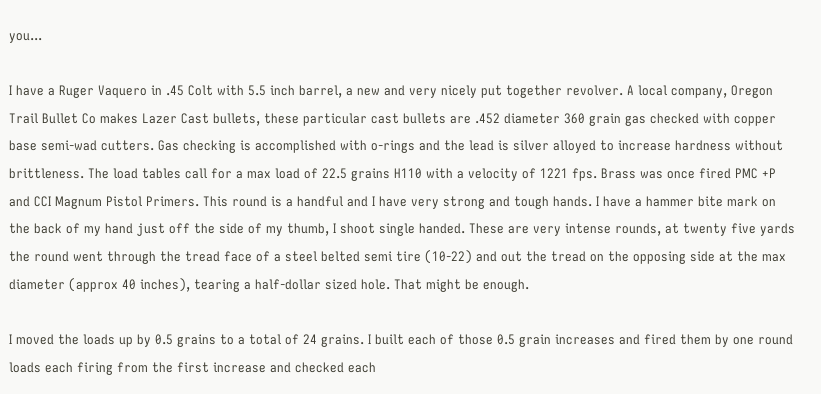you...

I have a Ruger Vaquero in .45 Colt with 5.5 inch barrel, a new and very nicely put together revolver. A local company, Oregon Trail Bullet Co makes Lazer Cast bullets, these particular cast bullets are .452 diameter 360 grain gas checked with copper base semi-wad cutters. Gas checking is accomplished with o-rings and the lead is silver alloyed to increase hardness without brittleness. The load tables call for a max load of 22.5 grains H110 with a velocity of 1221 fps. Brass was once fired PMC +P and CCI Magnum Pistol Primers. This round is a handful and I have very strong and tough hands. I have a hammer bite mark on the back of my hand just off the side of my thumb, I shoot single handed. These are very intense rounds, at twenty five yards the round went through the tread face of a steel belted semi tire (10-22) and out the tread on the opposing side at the max diameter (approx 40 inches), tearing a half-dollar sized hole. That might be enough.

I moved the loads up by 0.5 grains to a total of 24 grains. I built each of those 0.5 grain increases and fired them by one round loads each firing from the first increase and checked each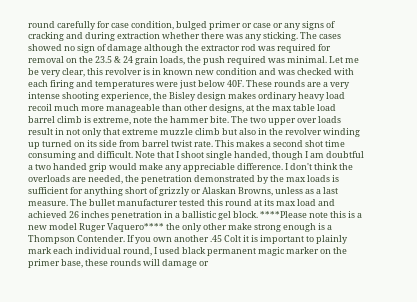round carefully for case condition, bulged primer or case or any signs of cracking and during extraction whether there was any sticking. The cases showed no sign of damage although the extractor rod was required for removal on the 23.5 & 24 grain loads, the push required was minimal. Let me be very clear, this revolver is in known new condition and was checked with each firing and temperatures were just below 40F. These rounds are a very intense shooting experience, the Bisley design makes ordinary heavy load recoil much more manageable than other designs, at the max table load barrel climb is extreme, note the hammer bite. The two upper over loads result in not only that extreme muzzle climb but also in the revolver winding up turned on its side from barrel twist rate. This makes a second shot time consuming and difficult. Note that I shoot single handed, though I am doubtful a two handed grip would make any appreciable difference. I don't think the overloads are needed, the penetration demonstrated by the max loads is sufficient for anything short of grizzly or Alaskan Browns, unless as a last measure. The bullet manufacturer tested this round at its max load and achieved 26 inches penetration in a ballistic gel block. ****Please note this is a new model Ruger Vaquero**** the only other make strong enough is a Thompson Contender. If you own another .45 Colt it is important to plainly mark each individual round, I used black permanent magic marker on the primer base, these rounds will damage or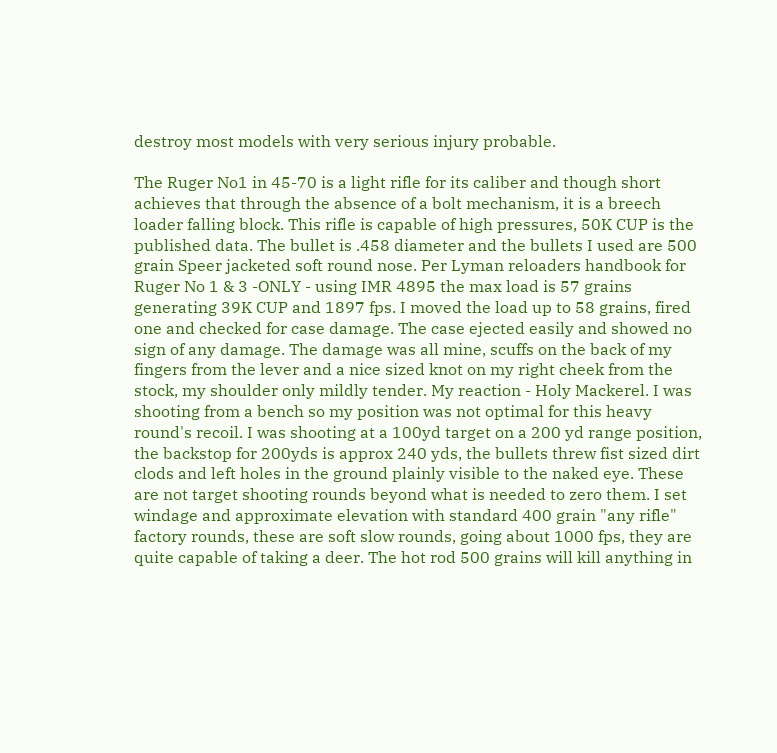destroy most models with very serious injury probable.

The Ruger No1 in 45-70 is a light rifle for its caliber and though short achieves that through the absence of a bolt mechanism, it is a breech loader falling block. This rifle is capable of high pressures, 50K CUP is the published data. The bullet is .458 diameter and the bullets I used are 500 grain Speer jacketed soft round nose. Per Lyman reloaders handbook for Ruger No 1 & 3 -ONLY - using IMR 4895 the max load is 57 grains generating 39K CUP and 1897 fps. I moved the load up to 58 grains, fired one and checked for case damage. The case ejected easily and showed no sign of any damage. The damage was all mine, scuffs on the back of my fingers from the lever and a nice sized knot on my right cheek from the stock, my shoulder only mildly tender. My reaction - Holy Mackerel. I was shooting from a bench so my position was not optimal for this heavy round's recoil. I was shooting at a 100yd target on a 200 yd range position, the backstop for 200yds is approx 240 yds, the bullets threw fist sized dirt clods and left holes in the ground plainly visible to the naked eye. These are not target shooting rounds beyond what is needed to zero them. I set windage and approximate elevation with standard 400 grain "any rifle" factory rounds, these are soft slow rounds, going about 1000 fps, they are quite capable of taking a deer. The hot rod 500 grains will kill anything in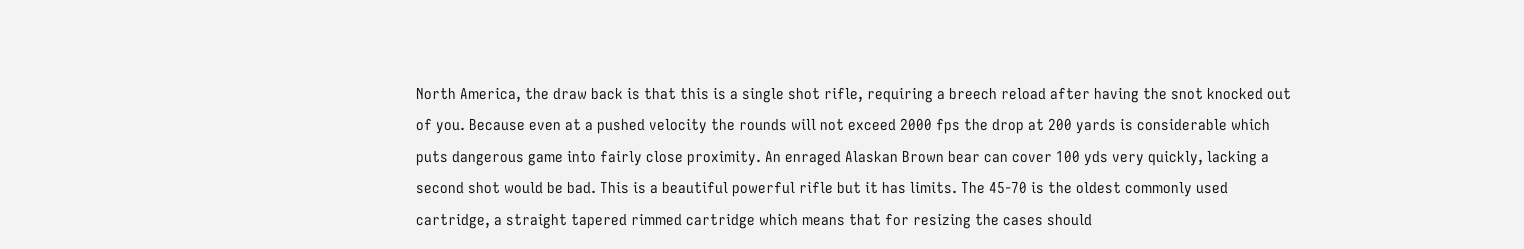North America, the draw back is that this is a single shot rifle, requiring a breech reload after having the snot knocked out of you. Because even at a pushed velocity the rounds will not exceed 2000 fps the drop at 200 yards is considerable which puts dangerous game into fairly close proximity. An enraged Alaskan Brown bear can cover 100 yds very quickly, lacking a second shot would be bad. This is a beautiful powerful rifle but it has limits. The 45-70 is the oldest commonly used cartridge, a straight tapered rimmed cartridge which means that for resizing the cases should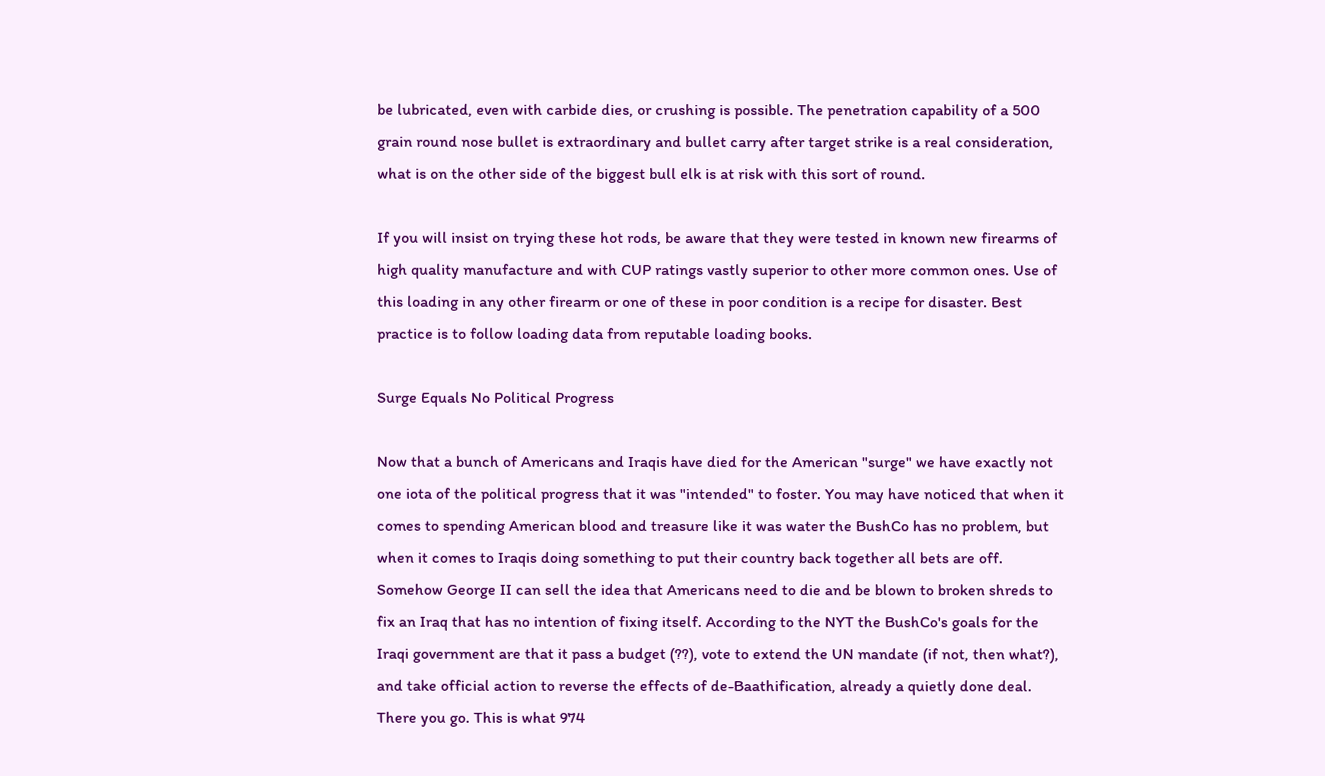be lubricated, even with carbide dies, or crushing is possible. The penetration capability of a 500 grain round nose bullet is extraordinary and bullet carry after target strike is a real consideration, what is on the other side of the biggest bull elk is at risk with this sort of round.

If you will insist on trying these hot rods, be aware that they were tested in known new firearms of high quality manufacture and with CUP ratings vastly superior to other more common ones. Use of this loading in any other firearm or one of these in poor condition is a recipe for disaster. Best practice is to follow loading data from reputable loading books.

Surge Equals No Political Progress

Now that a bunch of Americans and Iraqis have died for the American "surge" we have exactly not one iota of the political progress that it was "intended" to foster. You may have noticed that when it comes to spending American blood and treasure like it was water the BushCo has no problem, but when it comes to Iraqis doing something to put their country back together all bets are off. Somehow George II can sell the idea that Americans need to die and be blown to broken shreds to fix an Iraq that has no intention of fixing itself. According to the NYT the BushCo's goals for the Iraqi government are that it pass a budget (??), vote to extend the UN mandate (if not, then what?), and take official action to reverse the effects of de-Baathification, already a quietly done deal. There you go. This is what 974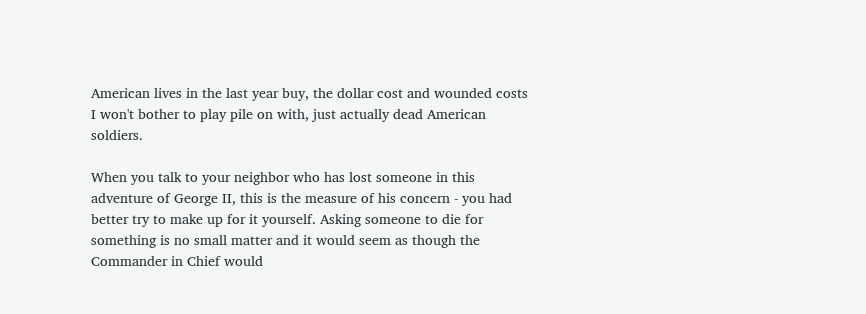American lives in the last year buy, the dollar cost and wounded costs I won't bother to play pile on with, just actually dead American soldiers.

When you talk to your neighbor who has lost someone in this adventure of George II, this is the measure of his concern - you had better try to make up for it yourself. Asking someone to die for something is no small matter and it would seem as though the Commander in Chief would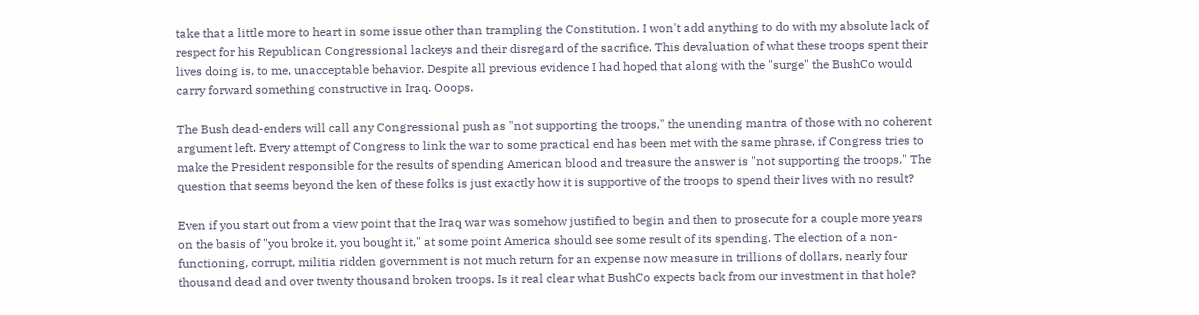take that a little more to heart in some issue other than trampling the Constitution. I won't add anything to do with my absolute lack of respect for his Republican Congressional lackeys and their disregard of the sacrifice. This devaluation of what these troops spent their lives doing is, to me, unacceptable behavior. Despite all previous evidence I had hoped that along with the "surge" the BushCo would carry forward something constructive in Iraq. Ooops.

The Bush dead-enders will call any Congressional push as "not supporting the troops," the unending mantra of those with no coherent argument left. Every attempt of Congress to link the war to some practical end has been met with the same phrase, if Congress tries to make the President responsible for the results of spending American blood and treasure the answer is "not supporting the troops." The question that seems beyond the ken of these folks is just exactly how it is supportive of the troops to spend their lives with no result?

Even if you start out from a view point that the Iraq war was somehow justified to begin and then to prosecute for a couple more years on the basis of "you broke it, you bought it," at some point America should see some result of its spending. The election of a non-functioning, corrupt, militia ridden government is not much return for an expense now measure in trillions of dollars, nearly four thousand dead and over twenty thousand broken troops. Is it real clear what BushCo expects back from our investment in that hole?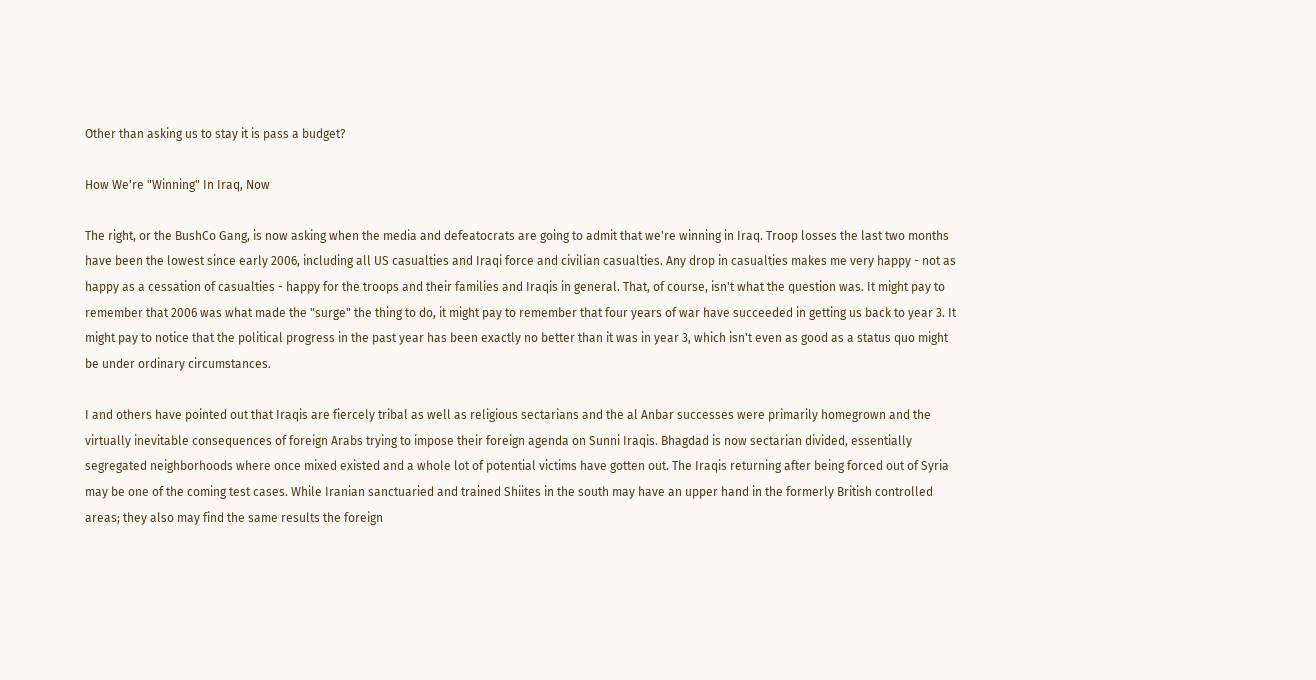Other than asking us to stay it is pass a budget?

How We're "Winning" In Iraq, Now

The right, or the BushCo Gang, is now asking when the media and defeatocrats are going to admit that we're winning in Iraq. Troop losses the last two months have been the lowest since early 2006, including all US casualties and Iraqi force and civilian casualties. Any drop in casualties makes me very happy - not as happy as a cessation of casualties - happy for the troops and their families and Iraqis in general. That, of course, isn't what the question was. It might pay to remember that 2006 was what made the "surge" the thing to do, it might pay to remember that four years of war have succeeded in getting us back to year 3. It might pay to notice that the political progress in the past year has been exactly no better than it was in year 3, which isn't even as good as a status quo might be under ordinary circumstances.

I and others have pointed out that Iraqis are fiercely tribal as well as religious sectarians and the al Anbar successes were primarily homegrown and the virtually inevitable consequences of foreign Arabs trying to impose their foreign agenda on Sunni Iraqis. Bhagdad is now sectarian divided, essentially segregated neighborhoods where once mixed existed and a whole lot of potential victims have gotten out. The Iraqis returning after being forced out of Syria may be one of the coming test cases. While Iranian sanctuaried and trained Shiites in the south may have an upper hand in the formerly British controlled areas; they also may find the same results the foreign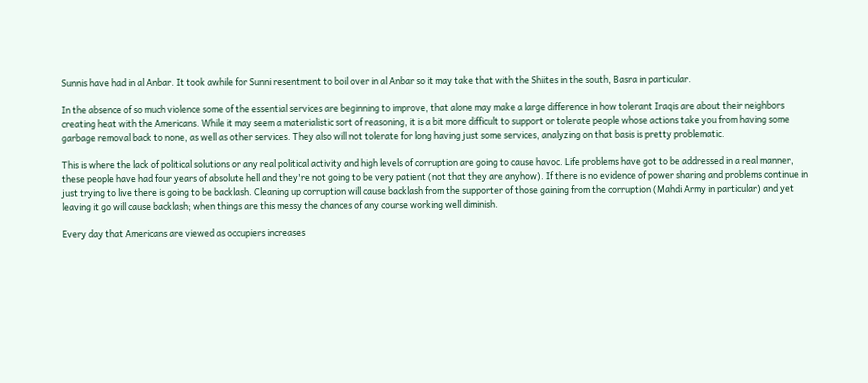Sunnis have had in al Anbar. It took awhile for Sunni resentment to boil over in al Anbar so it may take that with the Shiites in the south, Basra in particular.

In the absence of so much violence some of the essential services are beginning to improve, that alone may make a large difference in how tolerant Iraqis are about their neighbors creating heat with the Americans. While it may seem a materialistic sort of reasoning, it is a bit more difficult to support or tolerate people whose actions take you from having some garbage removal back to none, as well as other services. They also will not tolerate for long having just some services, analyzing on that basis is pretty problematic.

This is where the lack of political solutions or any real political activity and high levels of corruption are going to cause havoc. Life problems have got to be addressed in a real manner, these people have had four years of absolute hell and they're not going to be very patient (not that they are anyhow). If there is no evidence of power sharing and problems continue in just trying to live there is going to be backlash. Cleaning up corruption will cause backlash from the supporter of those gaining from the corruption (Mahdi Army in particular) and yet leaving it go will cause backlash; when things are this messy the chances of any course working well diminish.

Every day that Americans are viewed as occupiers increases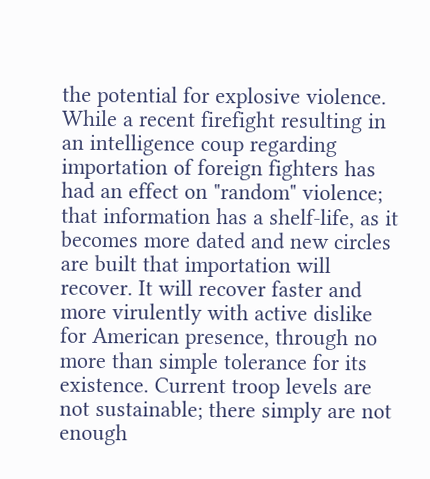the potential for explosive violence. While a recent firefight resulting in an intelligence coup regarding importation of foreign fighters has had an effect on "random" violence; that information has a shelf-life, as it becomes more dated and new circles are built that importation will recover. It will recover faster and more virulently with active dislike for American presence, through no more than simple tolerance for its existence. Current troop levels are not sustainable; there simply are not enough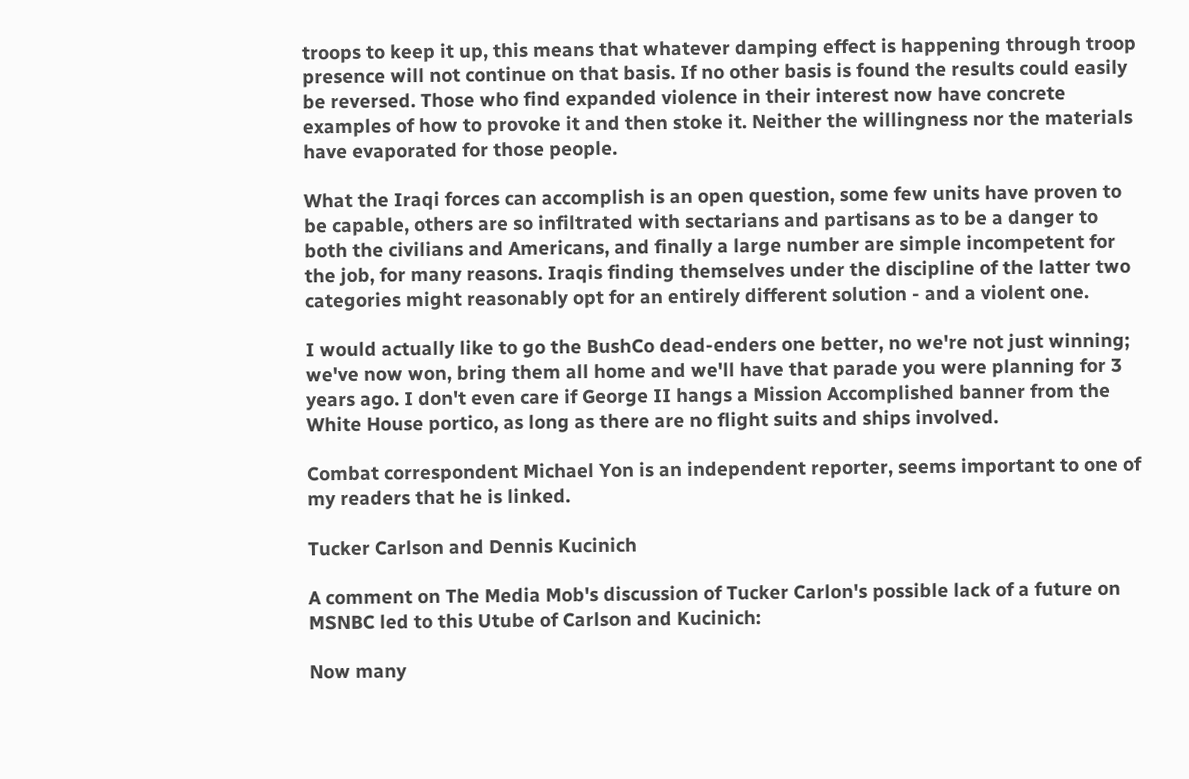troops to keep it up, this means that whatever damping effect is happening through troop presence will not continue on that basis. If no other basis is found the results could easily be reversed. Those who find expanded violence in their interest now have concrete examples of how to provoke it and then stoke it. Neither the willingness nor the materials have evaporated for those people.

What the Iraqi forces can accomplish is an open question, some few units have proven to be capable, others are so infiltrated with sectarians and partisans as to be a danger to both the civilians and Americans, and finally a large number are simple incompetent for the job, for many reasons. Iraqis finding themselves under the discipline of the latter two categories might reasonably opt for an entirely different solution - and a violent one.

I would actually like to go the BushCo dead-enders one better, no we're not just winning; we've now won, bring them all home and we'll have that parade you were planning for 3 years ago. I don't even care if George II hangs a Mission Accomplished banner from the White House portico, as long as there are no flight suits and ships involved.

Combat correspondent Michael Yon is an independent reporter, seems important to one of my readers that he is linked.

Tucker Carlson and Dennis Kucinich

A comment on The Media Mob's discussion of Tucker Carlon's possible lack of a future on MSNBC led to this Utube of Carlson and Kucinich:

Now many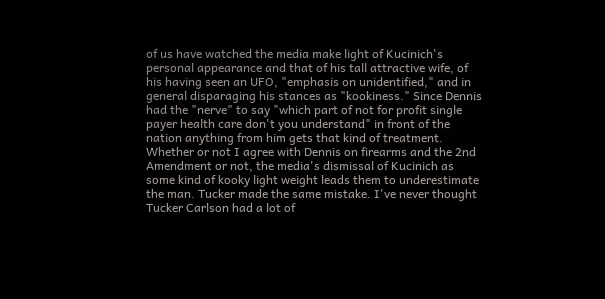of us have watched the media make light of Kucinich's personal appearance and that of his tall attractive wife, of his having seen an UFO, "emphasis on unidentified," and in general disparaging his stances as "kookiness." Since Dennis had the "nerve" to say "which part of not for profit single payer health care don't you understand" in front of the nation anything from him gets that kind of treatment. Whether or not I agree with Dennis on firearms and the 2nd Amendment or not, the media's dismissal of Kucinich as some kind of kooky light weight leads them to underestimate the man. Tucker made the same mistake. I've never thought Tucker Carlson had a lot of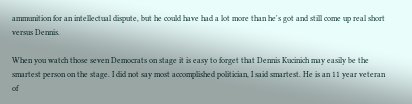ammunition for an intellectual dispute, but he could have had a lot more than he's got and still come up real short versus Dennis.

When you watch those seven Democrats on stage it is easy to forget that Dennis Kucinich may easily be the smartest person on the stage. I did not say most accomplished politician, I said smartest. He is an 11 year veteran of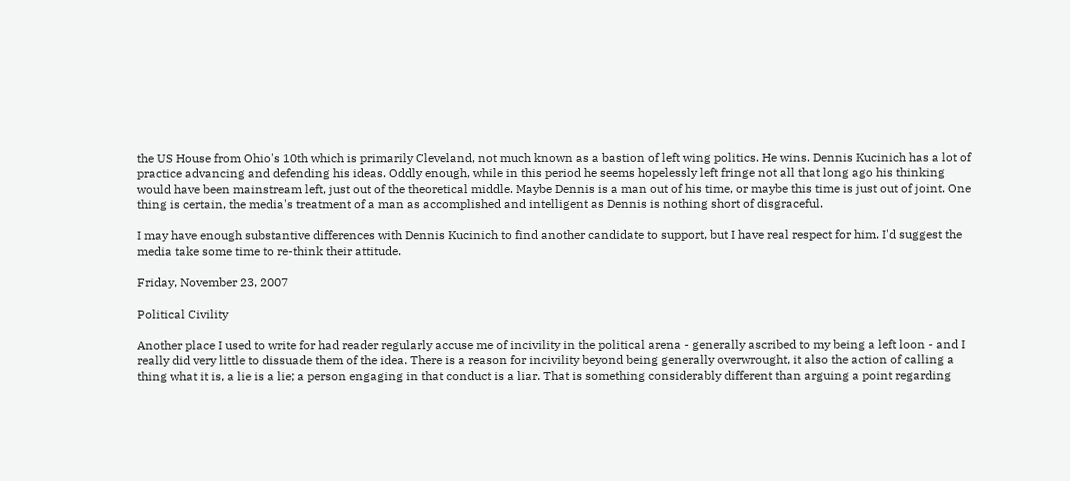the US House from Ohio's 10th which is primarily Cleveland, not much known as a bastion of left wing politics. He wins. Dennis Kucinich has a lot of practice advancing and defending his ideas. Oddly enough, while in this period he seems hopelessly left fringe not all that long ago his thinking would have been mainstream left, just out of the theoretical middle. Maybe Dennis is a man out of his time, or maybe this time is just out of joint. One thing is certain, the media's treatment of a man as accomplished and intelligent as Dennis is nothing short of disgraceful.

I may have enough substantive differences with Dennis Kucinich to find another candidate to support, but I have real respect for him. I'd suggest the media take some time to re-think their attitude.

Friday, November 23, 2007

Political Civility

Another place I used to write for had reader regularly accuse me of incivility in the political arena - generally ascribed to my being a left loon - and I really did very little to dissuade them of the idea. There is a reason for incivility beyond being generally overwrought, it also the action of calling a thing what it is, a lie is a lie; a person engaging in that conduct is a liar. That is something considerably different than arguing a point regarding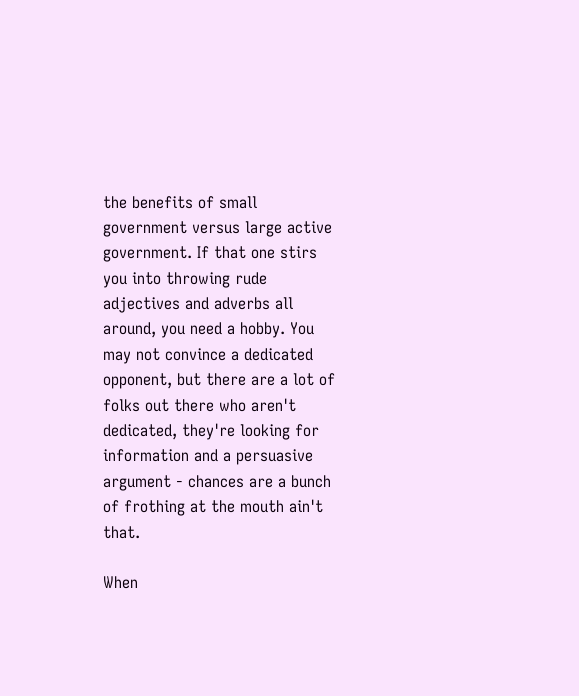the benefits of small government versus large active government. If that one stirs you into throwing rude adjectives and adverbs all around, you need a hobby. You may not convince a dedicated opponent, but there are a lot of folks out there who aren't dedicated, they're looking for information and a persuasive argument - chances are a bunch of frothing at the mouth ain't that.

When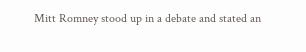Mitt Romney stood up in a debate and stated an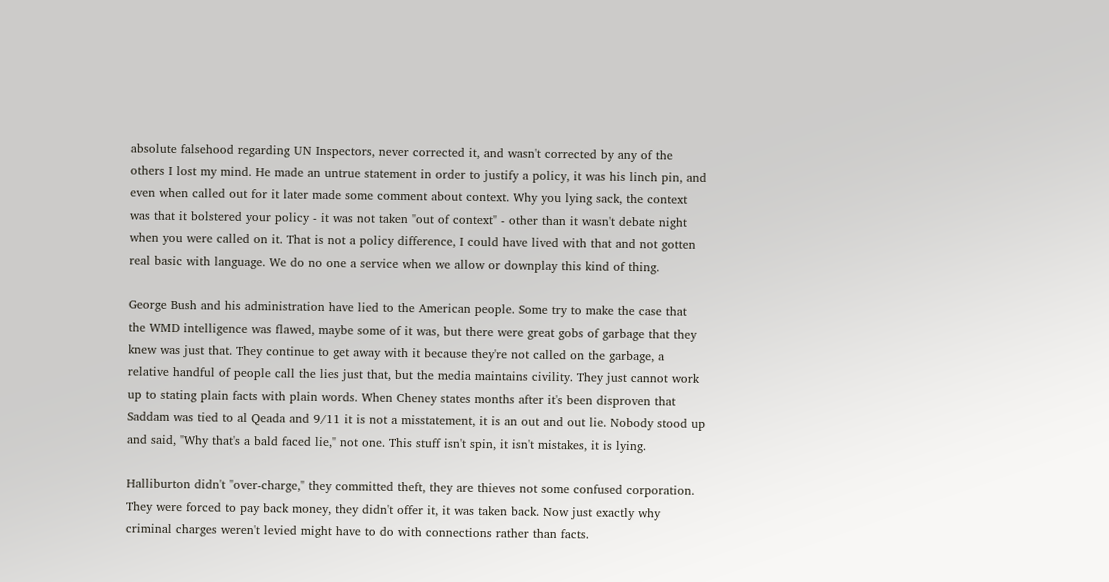absolute falsehood regarding UN Inspectors, never corrected it, and wasn't corrected by any of the others I lost my mind. He made an untrue statement in order to justify a policy, it was his linch pin, and even when called out for it later made some comment about context. Why you lying sack, the context was that it bolstered your policy - it was not taken "out of context" - other than it wasn't debate night when you were called on it. That is not a policy difference, I could have lived with that and not gotten real basic with language. We do no one a service when we allow or downplay this kind of thing.

George Bush and his administration have lied to the American people. Some try to make the case that the WMD intelligence was flawed, maybe some of it was, but there were great gobs of garbage that they knew was just that. They continue to get away with it because they're not called on the garbage, a relative handful of people call the lies just that, but the media maintains civility. They just cannot work up to stating plain facts with plain words. When Cheney states months after it's been disproven that Saddam was tied to al Qeada and 9/11 it is not a misstatement, it is an out and out lie. Nobody stood up and said, "Why that's a bald faced lie," not one. This stuff isn't spin, it isn't mistakes, it is lying.

Halliburton didn't "over-charge," they committed theft, they are thieves not some confused corporation. They were forced to pay back money, they didn't offer it, it was taken back. Now just exactly why criminal charges weren't levied might have to do with connections rather than facts.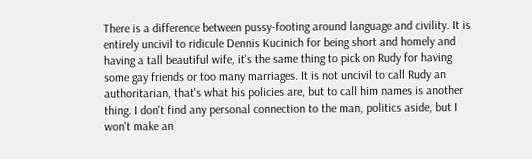There is a difference between pussy-footing around language and civility. It is entirely uncivil to ridicule Dennis Kucinich for being short and homely and having a tall beautiful wife, it's the same thing to pick on Rudy for having some gay friends or too many marriages. It is not uncivil to call Rudy an authoritarian, that's what his policies are, but to call him names is another thing. I don't find any personal connection to the man, politics aside, but I won't make an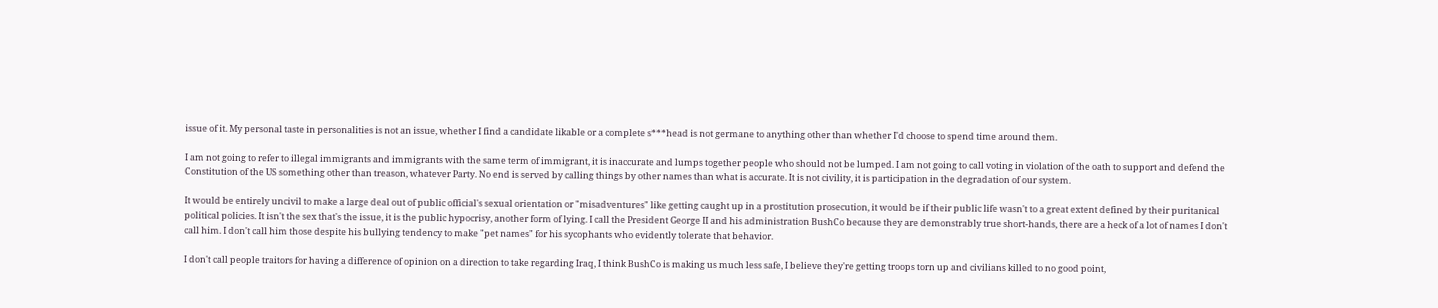issue of it. My personal taste in personalities is not an issue, whether I find a candidate likable or a complete s***head is not germane to anything other than whether I'd choose to spend time around them.

I am not going to refer to illegal immigrants and immigrants with the same term of immigrant, it is inaccurate and lumps together people who should not be lumped. I am not going to call voting in violation of the oath to support and defend the Constitution of the US something other than treason, whatever Party. No end is served by calling things by other names than what is accurate. It is not civility, it is participation in the degradation of our system.

It would be entirely uncivil to make a large deal out of public official's sexual orientation or "misadventures" like getting caught up in a prostitution prosecution, it would be if their public life wasn't to a great extent defined by their puritanical political policies. It isn't the sex that's the issue, it is the public hypocrisy, another form of lying. I call the President George II and his administration BushCo because they are demonstrably true short-hands, there are a heck of a lot of names I don't call him. I don't call him those despite his bullying tendency to make "pet names" for his sycophants who evidently tolerate that behavior.

I don't call people traitors for having a difference of opinion on a direction to take regarding Iraq, I think BushCo is making us much less safe, I believe they're getting troops torn up and civilians killed to no good point,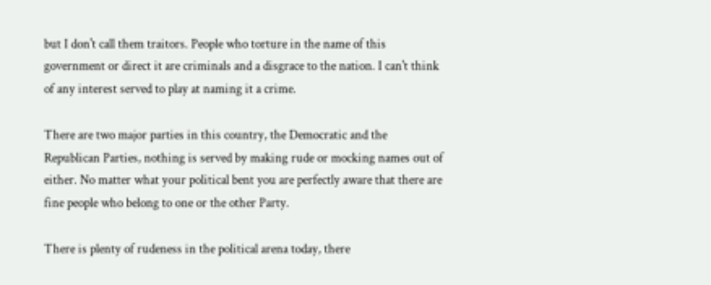but I don't call them traitors. People who torture in the name of this government or direct it are criminals and a disgrace to the nation. I can't think of any interest served to play at naming it a crime.

There are two major parties in this country, the Democratic and the Republican Parties, nothing is served by making rude or mocking names out of either. No matter what your political bent you are perfectly aware that there are fine people who belong to one or the other Party.

There is plenty of rudeness in the political arena today, there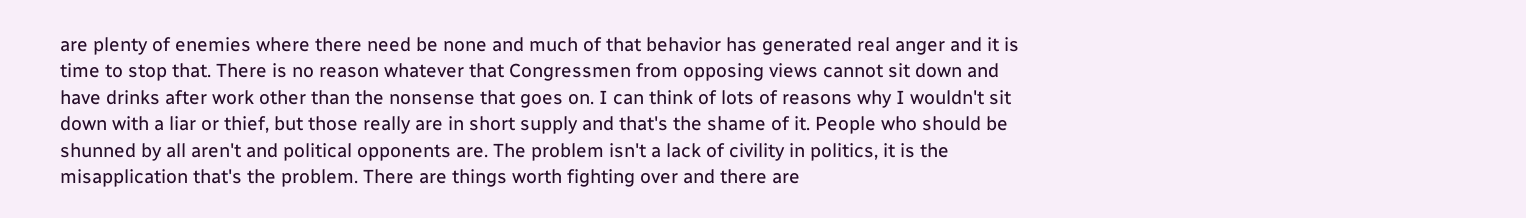are plenty of enemies where there need be none and much of that behavior has generated real anger and it is time to stop that. There is no reason whatever that Congressmen from opposing views cannot sit down and have drinks after work other than the nonsense that goes on. I can think of lots of reasons why I wouldn't sit down with a liar or thief, but those really are in short supply and that's the shame of it. People who should be shunned by all aren't and political opponents are. The problem isn't a lack of civility in politics, it is the misapplication that's the problem. There are things worth fighting over and there are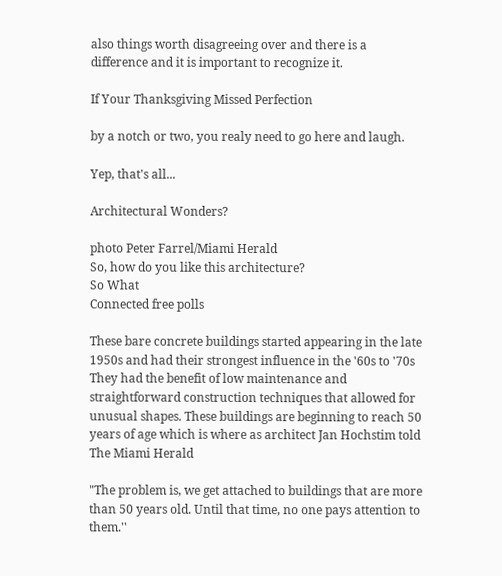also things worth disagreeing over and there is a difference and it is important to recognize it.

If Your Thanksgiving Missed Perfection

by a notch or two, you realy need to go here and laugh.

Yep, that's all...

Architectural Wonders?

photo Peter Farrel/Miami Herald
So, how do you like this architecture?
So What
Connected free polls

These bare concrete buildings started appearing in the late 1950s and had their strongest influence in the '60s to '70s They had the benefit of low maintenance and straightforward construction techniques that allowed for unusual shapes. These buildings are beginning to reach 50 years of age which is where as architect Jan Hochstim told The Miami Herald

"The problem is, we get attached to buildings that are more than 50 years old. Until that time, no one pays attention to them.''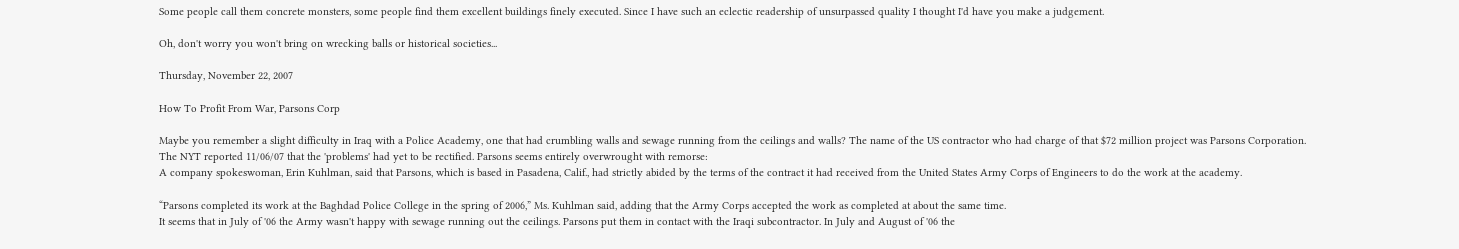Some people call them concrete monsters, some people find them excellent buildings finely executed. Since I have such an eclectic readership of unsurpassed quality I thought I'd have you make a judgement.

Oh, don't worry you won't bring on wrecking balls or historical societies...

Thursday, November 22, 2007

How To Profit From War, Parsons Corp

Maybe you remember a slight difficulty in Iraq with a Police Academy, one that had crumbling walls and sewage running from the ceilings and walls? The name of the US contractor who had charge of that $72 million project was Parsons Corporation. The NYT reported 11/06/07 that the 'problems' had yet to be rectified. Parsons seems entirely overwrought with remorse:
A company spokeswoman, Erin Kuhlman, said that Parsons, which is based in Pasadena, Calif., had strictly abided by the terms of the contract it had received from the United States Army Corps of Engineers to do the work at the academy.

“Parsons completed its work at the Baghdad Police College in the spring of 2006,” Ms. Kuhlman said, adding that the Army Corps accepted the work as completed at about the same time.
It seems that in July of '06 the Army wasn't happy with sewage running out the ceilings. Parsons put them in contact with the Iraqi subcontractor. In July and August of '06 the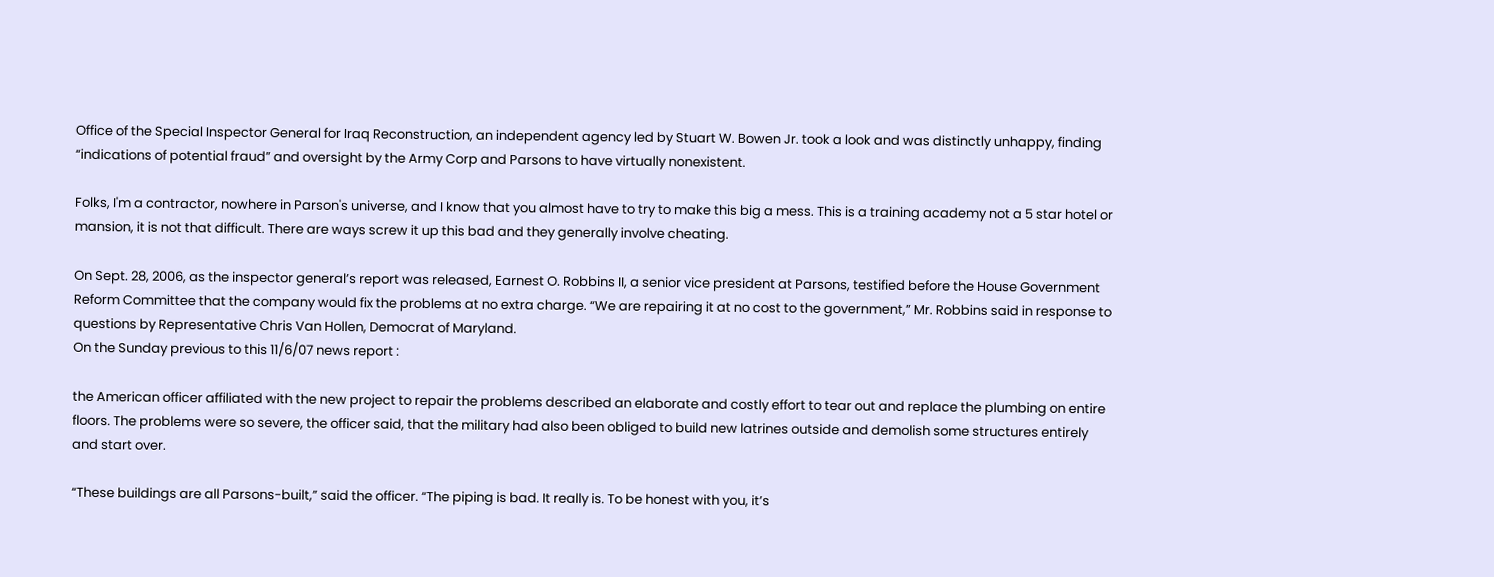Office of the Special Inspector General for Iraq Reconstruction, an independent agency led by Stuart W. Bowen Jr. took a look and was distinctly unhappy, finding “indications of potential fraud” and oversight by the Army Corp and Parsons to have virtually nonexistent.

Folks, I'm a contractor, nowhere in Parson's universe, and I know that you almost have to try to make this big a mess. This is a training academy not a 5 star hotel or mansion, it is not that difficult. There are ways screw it up this bad and they generally involve cheating.

On Sept. 28, 2006, as the inspector general’s report was released, Earnest O. Robbins II, a senior vice president at Parsons, testified before the House Government Reform Committee that the company would fix the problems at no extra charge. “We are repairing it at no cost to the government,” Mr. Robbins said in response to questions by Representative Chris Van Hollen, Democrat of Maryland.
On the Sunday previous to this 11/6/07 news report :

the American officer affiliated with the new project to repair the problems described an elaborate and costly effort to tear out and replace the plumbing on entire floors. The problems were so severe, the officer said, that the military had also been obliged to build new latrines outside and demolish some structures entirely and start over.

“These buildings are all Parsons-built,” said the officer. “The piping is bad. It really is. To be honest with you, it’s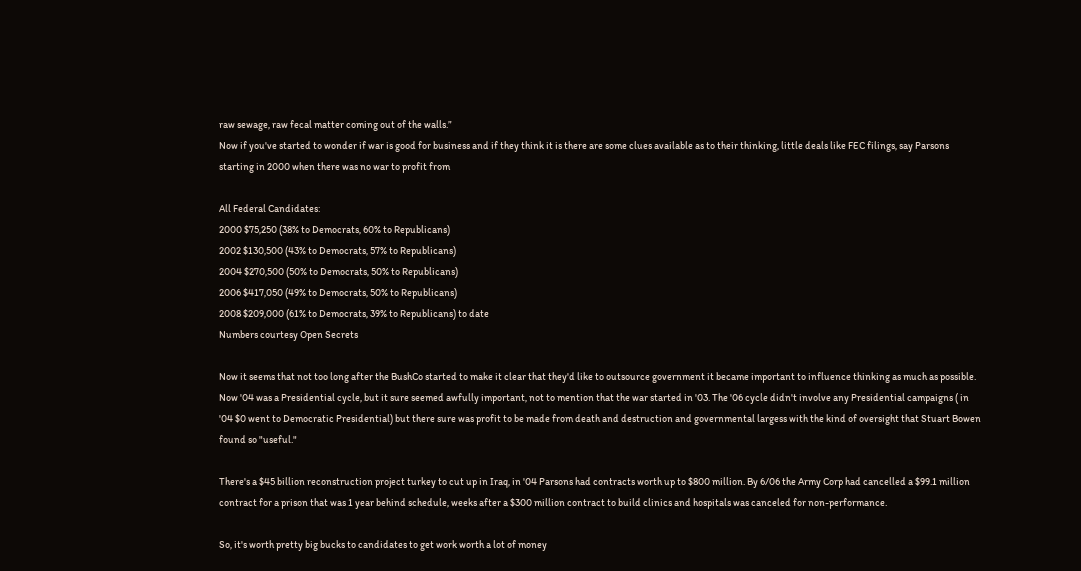raw sewage, raw fecal matter coming out of the walls.”
Now if you've started to wonder if war is good for business and if they think it is there are some clues available as to their thinking, little deals like FEC filings, say Parsons starting in 2000 when there was no war to profit from

All Federal Candidates:
2000 $75,250 (38% to Democrats, 60% to Republicans)
2002 $130,500 (43% to Democrats, 57% to Republicans)
2004 $270,500 (50% to Democrats, 50% to Republicans)
2006 $417,050 (49% to Democrats, 50% to Republicans)
2008 $209,000 (61% to Democrats, 39% to Republicans) to date
Numbers courtesy Open Secrets

Now it seems that not too long after the BushCo started to make it clear that they'd like to outsource government it became important to influence thinking as much as possible. Now '04 was a Presidential cycle, but it sure seemed awfully important, not to mention that the war started in '03. The '06 cycle didn't involve any Presidential campaigns ( in '04 $0 went to Democratic Presidential) but there sure was profit to be made from death and destruction and governmental largess with the kind of oversight that Stuart Bowen found so "useful."

There's a $45 billion reconstruction project turkey to cut up in Iraq, in '04 Parsons had contracts worth up to $800 million. By 6/06 the Army Corp had cancelled a $99.1 million contract for a prison that was 1 year behind schedule, weeks after a $300 million contract to build clinics and hospitals was canceled for non-performance.

So, it's worth pretty big bucks to candidates to get work worth a lot of money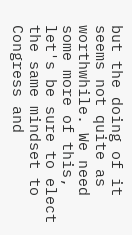but the doing of it seems not quite as worthwhile. We need some more of this, let's be sure to elect the same mindset to Congress and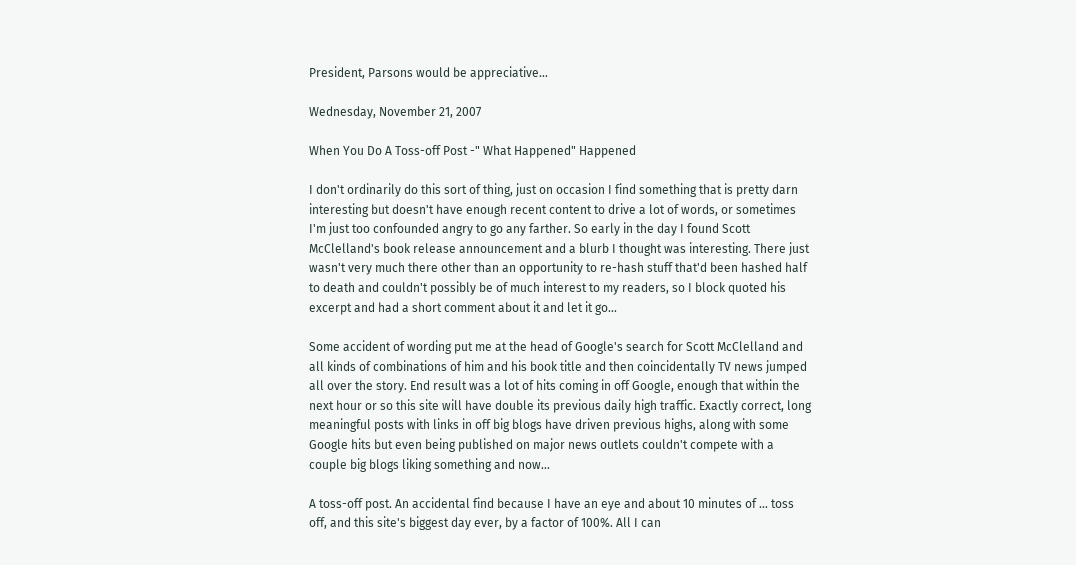President, Parsons would be appreciative...

Wednesday, November 21, 2007

When You Do A Toss-off Post -" What Happened" Happened

I don't ordinarily do this sort of thing, just on occasion I find something that is pretty darn interesting but doesn't have enough recent content to drive a lot of words, or sometimes I'm just too confounded angry to go any farther. So early in the day I found Scott McClelland's book release announcement and a blurb I thought was interesting. There just wasn't very much there other than an opportunity to re-hash stuff that'd been hashed half to death and couldn't possibly be of much interest to my readers, so I block quoted his excerpt and had a short comment about it and let it go...

Some accident of wording put me at the head of Google's search for Scott McClelland and all kinds of combinations of him and his book title and then coincidentally TV news jumped all over the story. End result was a lot of hits coming in off Google, enough that within the next hour or so this site will have double its previous daily high traffic. Exactly correct, long meaningful posts with links in off big blogs have driven previous highs, along with some Google hits but even being published on major news outlets couldn't compete with a couple big blogs liking something and now...

A toss-off post. An accidental find because I have an eye and about 10 minutes of ... toss off, and this site's biggest day ever, by a factor of 100%. All I can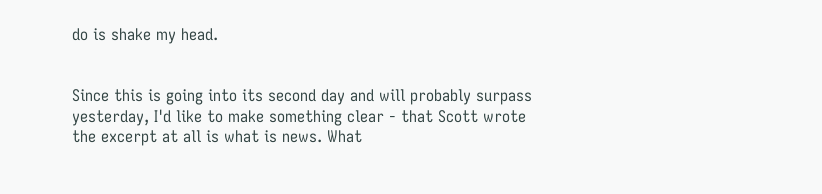do is shake my head.


Since this is going into its second day and will probably surpass yesterday, I'd like to make something clear - that Scott wrote the excerpt at all is what is news. What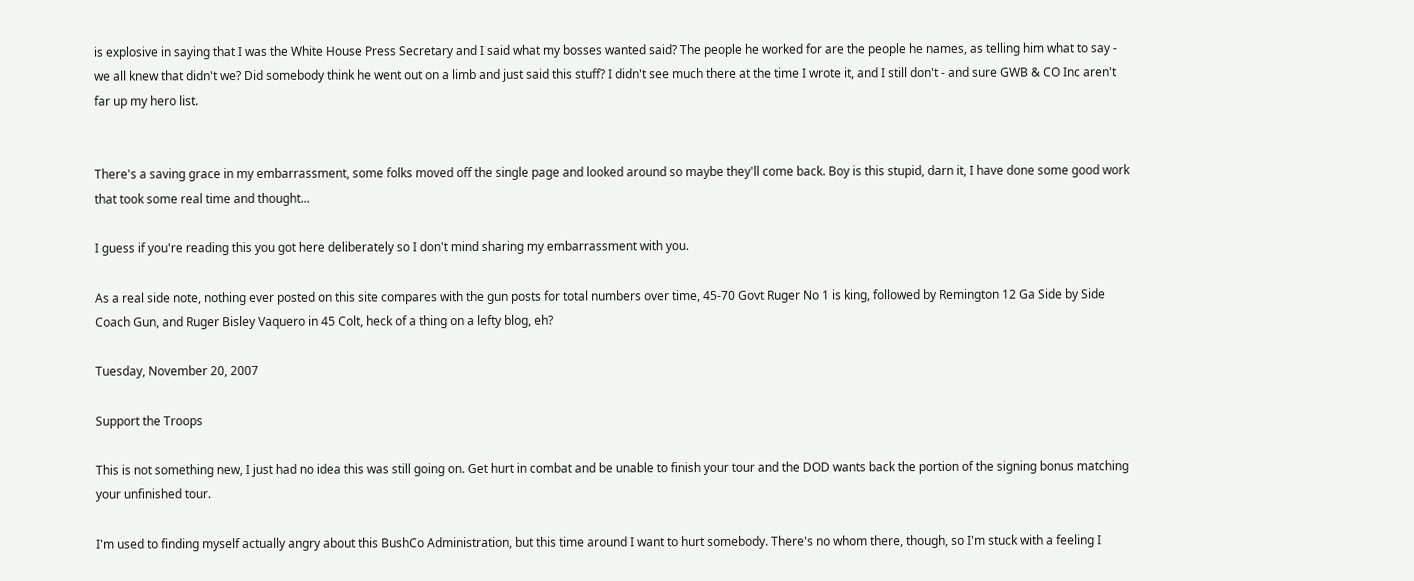is explosive in saying that I was the White House Press Secretary and I said what my bosses wanted said? The people he worked for are the people he names, as telling him what to say - we all knew that didn't we? Did somebody think he went out on a limb and just said this stuff? I didn't see much there at the time I wrote it, and I still don't - and sure GWB & CO Inc aren't far up my hero list.


There's a saving grace in my embarrassment, some folks moved off the single page and looked around so maybe they'll come back. Boy is this stupid, darn it, I have done some good work that took some real time and thought...

I guess if you're reading this you got here deliberately so I don't mind sharing my embarrassment with you.

As a real side note, nothing ever posted on this site compares with the gun posts for total numbers over time, 45-70 Govt Ruger No 1 is king, followed by Remington 12 Ga Side by Side Coach Gun, and Ruger Bisley Vaquero in 45 Colt, heck of a thing on a lefty blog, eh?

Tuesday, November 20, 2007

Support the Troops

This is not something new, I just had no idea this was still going on. Get hurt in combat and be unable to finish your tour and the DOD wants back the portion of the signing bonus matching your unfinished tour.

I'm used to finding myself actually angry about this BushCo Administration, but this time around I want to hurt somebody. There's no whom there, though, so I'm stuck with a feeling I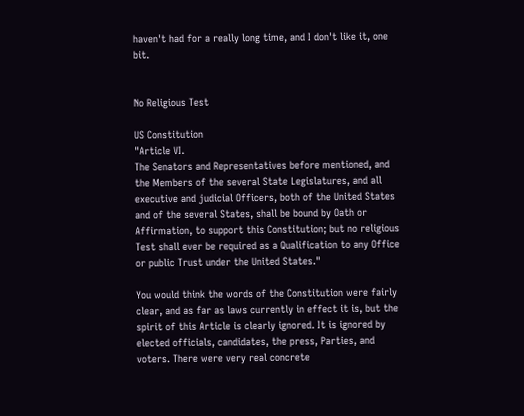haven't had for a really long time, and I don't like it, one bit.


No Religious Test

US Constitution
"Article VI.
The Senators and Representatives before mentioned, and the Members of the several State Legislatures, and all executive and judicial Officers, both of the United States and of the several States, shall be bound by Oath or Affirmation, to support this Constitution; but no religious Test shall ever be required as a Qualification to any Office or public Trust under the United States."

You would think the words of the Constitution were fairly clear, and as far as laws currently in effect it is, but the spirit of this Article is clearly ignored. It is ignored by elected officials, candidates, the press, Parties, and voters. There were very real concrete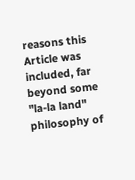reasons this Article was included, far beyond some "la-la land" philosophy of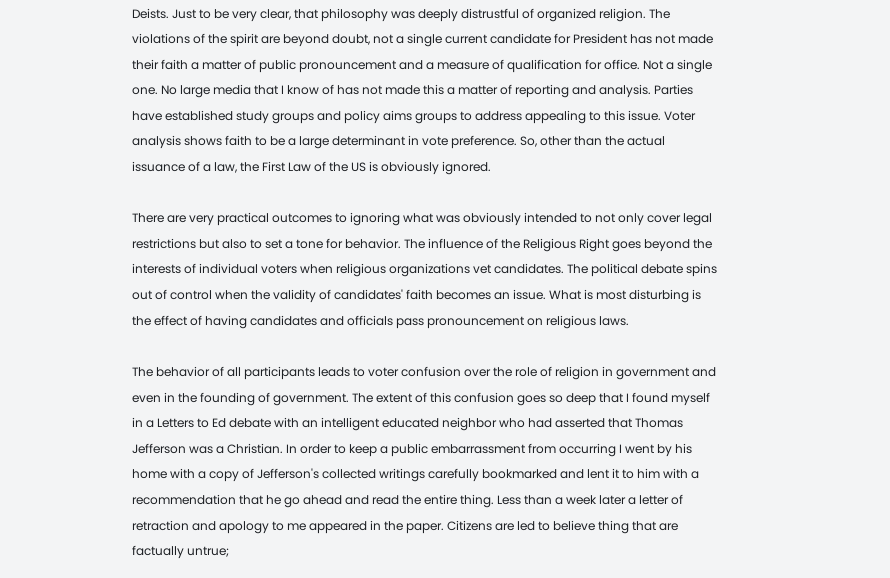Deists. Just to be very clear, that philosophy was deeply distrustful of organized religion. The violations of the spirit are beyond doubt, not a single current candidate for President has not made their faith a matter of public pronouncement and a measure of qualification for office. Not a single one. No large media that I know of has not made this a matter of reporting and analysis. Parties have established study groups and policy aims groups to address appealing to this issue. Voter analysis shows faith to be a large determinant in vote preference. So, other than the actual issuance of a law, the First Law of the US is obviously ignored.

There are very practical outcomes to ignoring what was obviously intended to not only cover legal restrictions but also to set a tone for behavior. The influence of the Religious Right goes beyond the interests of individual voters when religious organizations vet candidates. The political debate spins out of control when the validity of candidates' faith becomes an issue. What is most disturbing is the effect of having candidates and officials pass pronouncement on religious laws.

The behavior of all participants leads to voter confusion over the role of religion in government and even in the founding of government. The extent of this confusion goes so deep that I found myself in a Letters to Ed debate with an intelligent educated neighbor who had asserted that Thomas Jefferson was a Christian. In order to keep a public embarrassment from occurring I went by his home with a copy of Jefferson's collected writings carefully bookmarked and lent it to him with a recommendation that he go ahead and read the entire thing. Less than a week later a letter of retraction and apology to me appeared in the paper. Citizens are led to believe thing that are factually untrue;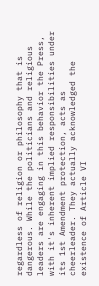regardless of religion or philosophy that is dangerous. While the politicians and religious leaders are engaging in this behavior the Press, with it's inherent implied responsibilities under its 1st Amendment protection, acts as cheerleader. They actually acknowledged the existence of Article VI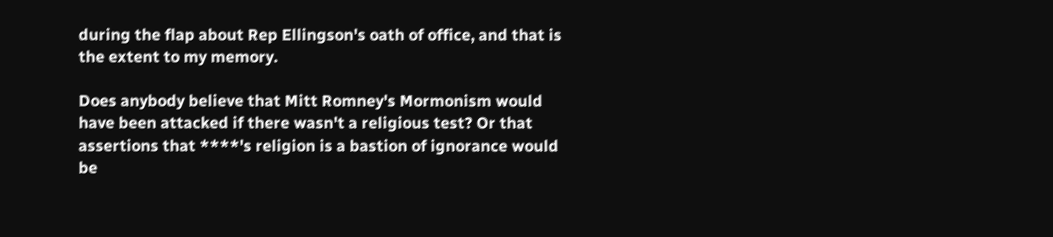during the flap about Rep Ellingson's oath of office, and that is the extent to my memory.

Does anybody believe that Mitt Romney's Mormonism would have been attacked if there wasn't a religious test? Or that assertions that ****'s religion is a bastion of ignorance would be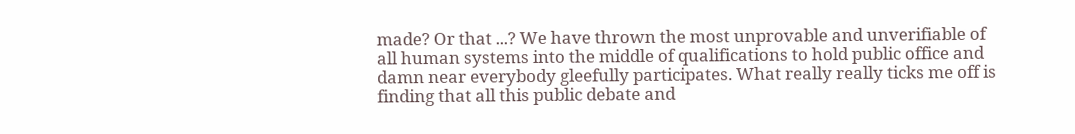made? Or that ...? We have thrown the most unprovable and unverifiable of all human systems into the middle of qualifications to hold public office and damn near everybody gleefully participates. What really really ticks me off is finding that all this public debate and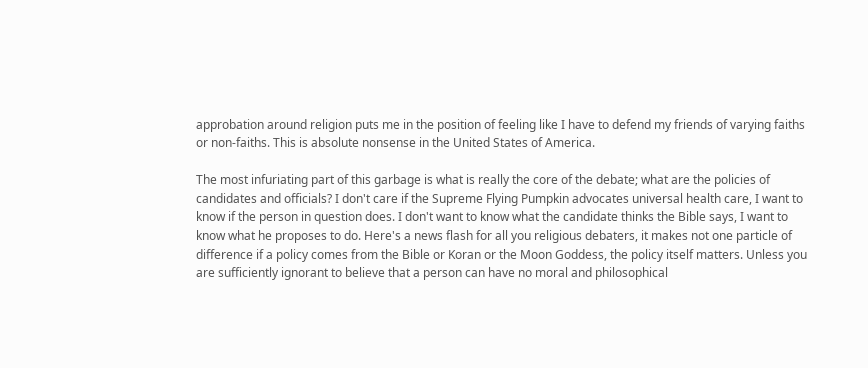approbation around religion puts me in the position of feeling like I have to defend my friends of varying faiths or non-faiths. This is absolute nonsense in the United States of America.

The most infuriating part of this garbage is what is really the core of the debate; what are the policies of candidates and officials? I don't care if the Supreme Flying Pumpkin advocates universal health care, I want to know if the person in question does. I don't want to know what the candidate thinks the Bible says, I want to know what he proposes to do. Here's a news flash for all you religious debaters, it makes not one particle of difference if a policy comes from the Bible or Koran or the Moon Goddess, the policy itself matters. Unless you are sufficiently ignorant to believe that a person can have no moral and philosophical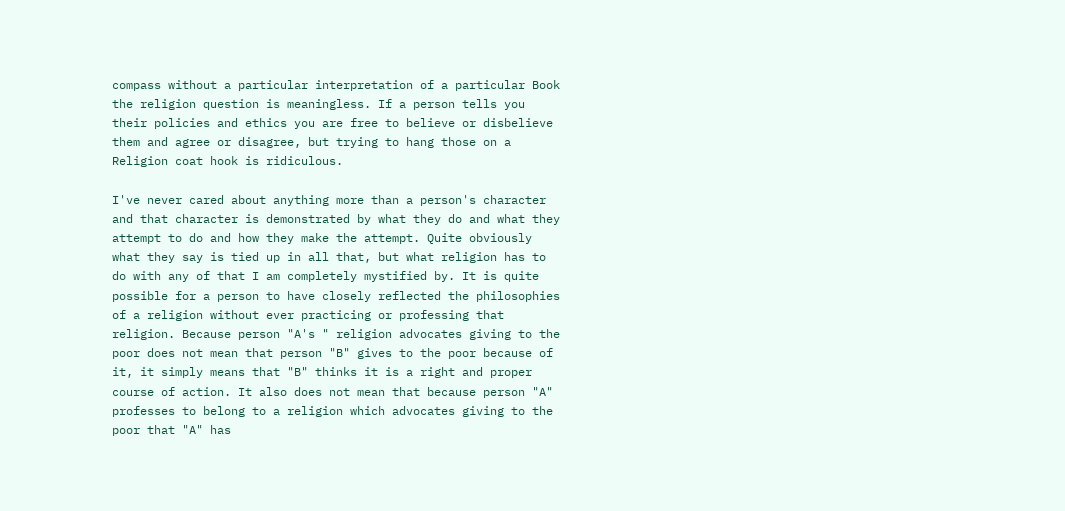compass without a particular interpretation of a particular Book the religion question is meaningless. If a person tells you their policies and ethics you are free to believe or disbelieve them and agree or disagree, but trying to hang those on a Religion coat hook is ridiculous.

I've never cared about anything more than a person's character and that character is demonstrated by what they do and what they attempt to do and how they make the attempt. Quite obviously what they say is tied up in all that, but what religion has to do with any of that I am completely mystified by. It is quite possible for a person to have closely reflected the philosophies of a religion without ever practicing or professing that religion. Because person "A's " religion advocates giving to the poor does not mean that person "B" gives to the poor because of it, it simply means that "B" thinks it is a right and proper course of action. It also does not mean that because person "A" professes to belong to a religion which advocates giving to the poor that "A" has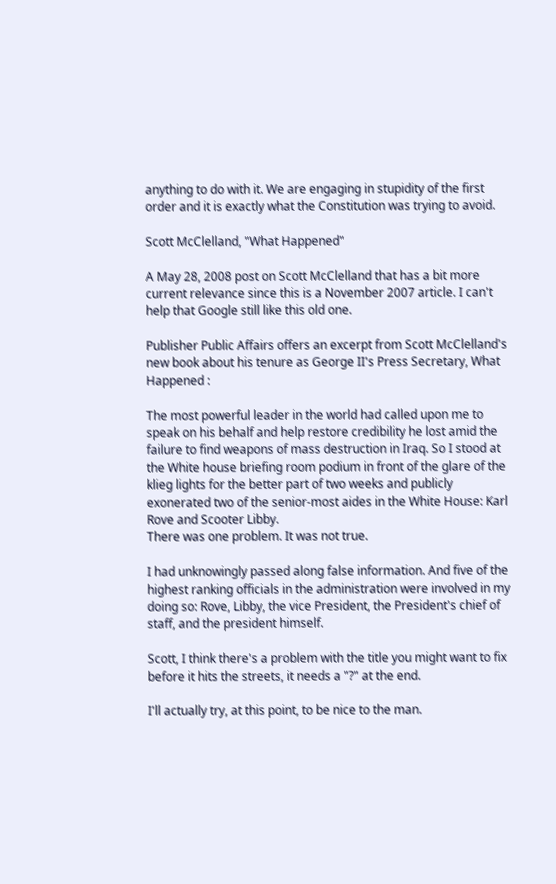anything to do with it. We are engaging in stupidity of the first order and it is exactly what the Constitution was trying to avoid.

Scott McClelland, "What Happened"

A May 28, 2008 post on Scott McClelland that has a bit more current relevance since this is a November 2007 article. I can't help that Google still like this old one.

Publisher Public Affairs offers an excerpt from Scott McClelland's new book about his tenure as George II's Press Secretary, What Happened :

The most powerful leader in the world had called upon me to speak on his behalf and help restore credibility he lost amid the failure to find weapons of mass destruction in Iraq. So I stood at the White house briefing room podium in front of the glare of the klieg lights for the better part of two weeks and publicly exonerated two of the senior-most aides in the White House: Karl Rove and Scooter Libby.
There was one problem. It was not true.

I had unknowingly passed along false information. And five of the highest ranking officials in the administration were involved in my doing so: Rove, Libby, the vice President, the President's chief of staff, and the president himself.

Scott, I think there's a problem with the title you might want to fix before it hits the streets, it needs a "?" at the end.

I'll actually try, at this point, to be nice to the man.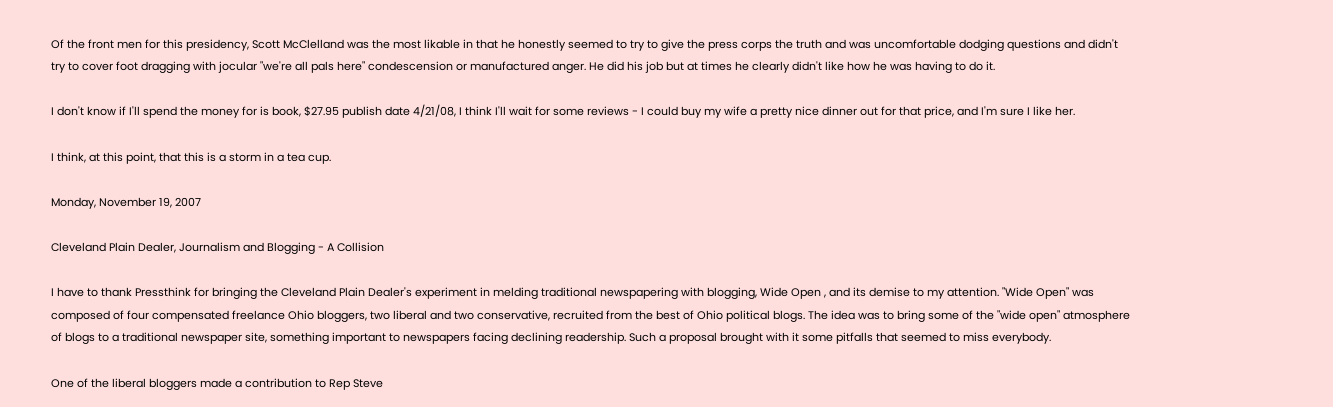Of the front men for this presidency, Scott McClelland was the most likable in that he honestly seemed to try to give the press corps the truth and was uncomfortable dodging questions and didn't try to cover foot dragging with jocular "we're all pals here" condescension or manufactured anger. He did his job but at times he clearly didn't like how he was having to do it.

I don't know if I'll spend the money for is book, $27.95 publish date 4/21/08, I think I'll wait for some reviews - I could buy my wife a pretty nice dinner out for that price, and I'm sure I like her.

I think, at this point, that this is a storm in a tea cup.

Monday, November 19, 2007

Cleveland Plain Dealer, Journalism and Blogging - A Collision

I have to thank Pressthink for bringing the Cleveland Plain Dealer's experiment in melding traditional newspapering with blogging, Wide Open , and its demise to my attention. "Wide Open" was composed of four compensated freelance Ohio bloggers, two liberal and two conservative, recruited from the best of Ohio political blogs. The idea was to bring some of the "wide open" atmosphere of blogs to a traditional newspaper site, something important to newspapers facing declining readership. Such a proposal brought with it some pitfalls that seemed to miss everybody.

One of the liberal bloggers made a contribution to Rep Steve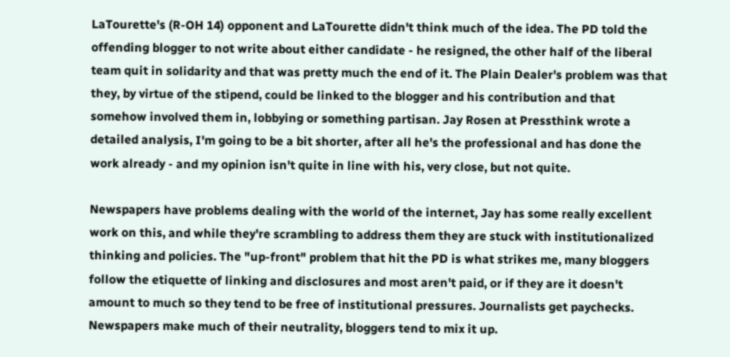LaTourette's (R-OH 14) opponent and LaTourette didn't think much of the idea. The PD told the offending blogger to not write about either candidate - he resigned, the other half of the liberal team quit in solidarity and that was pretty much the end of it. The Plain Dealer's problem was that they, by virtue of the stipend, could be linked to the blogger and his contribution and that somehow involved them in, lobbying or something partisan. Jay Rosen at Pressthink wrote a detailed analysis, I'm going to be a bit shorter, after all he's the professional and has done the work already - and my opinion isn't quite in line with his, very close, but not quite.

Newspapers have problems dealing with the world of the internet, Jay has some really excellent work on this, and while they're scrambling to address them they are stuck with institutionalized thinking and policies. The "up-front" problem that hit the PD is what strikes me, many bloggers follow the etiquette of linking and disclosures and most aren't paid, or if they are it doesn't amount to much so they tend to be free of institutional pressures. Journalists get paychecks. Newspapers make much of their neutrality, bloggers tend to mix it up.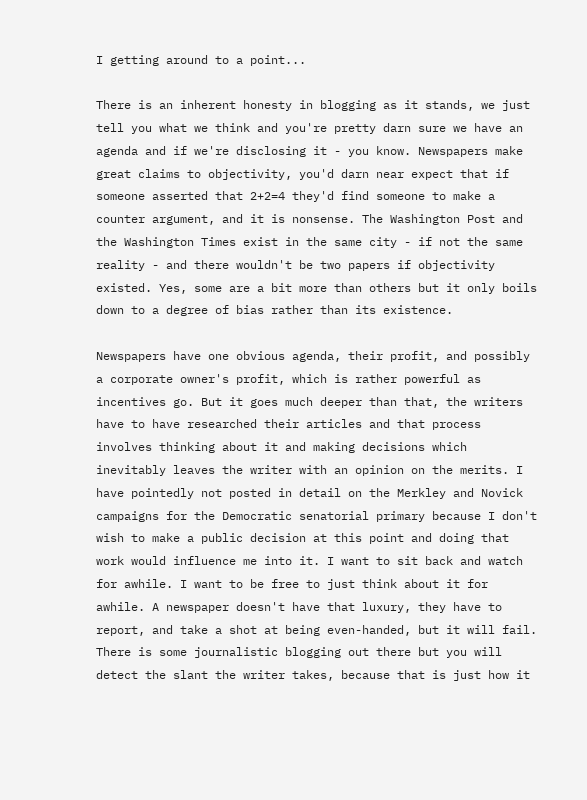I getting around to a point...

There is an inherent honesty in blogging as it stands, we just tell you what we think and you're pretty darn sure we have an agenda and if we're disclosing it - you know. Newspapers make great claims to objectivity, you'd darn near expect that if someone asserted that 2+2=4 they'd find someone to make a counter argument, and it is nonsense. The Washington Post and the Washington Times exist in the same city - if not the same reality - and there wouldn't be two papers if objectivity existed. Yes, some are a bit more than others but it only boils down to a degree of bias rather than its existence.

Newspapers have one obvious agenda, their profit, and possibly a corporate owner's profit, which is rather powerful as incentives go. But it goes much deeper than that, the writers have to have researched their articles and that process involves thinking about it and making decisions which inevitably leaves the writer with an opinion on the merits. I have pointedly not posted in detail on the Merkley and Novick campaigns for the Democratic senatorial primary because I don't wish to make a public decision at this point and doing that work would influence me into it. I want to sit back and watch for awhile. I want to be free to just think about it for awhile. A newspaper doesn't have that luxury, they have to report, and take a shot at being even-handed, but it will fail. There is some journalistic blogging out there but you will detect the slant the writer takes, because that is just how it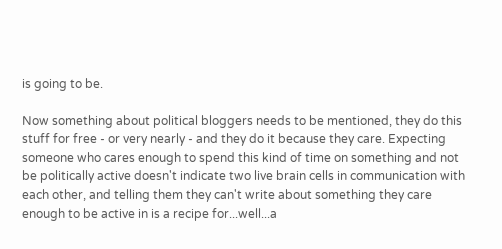is going to be.

Now something about political bloggers needs to be mentioned, they do this stuff for free - or very nearly - and they do it because they care. Expecting someone who cares enough to spend this kind of time on something and not be politically active doesn't indicate two live brain cells in communication with each other, and telling them they can't write about something they care enough to be active in is a recipe for...well...a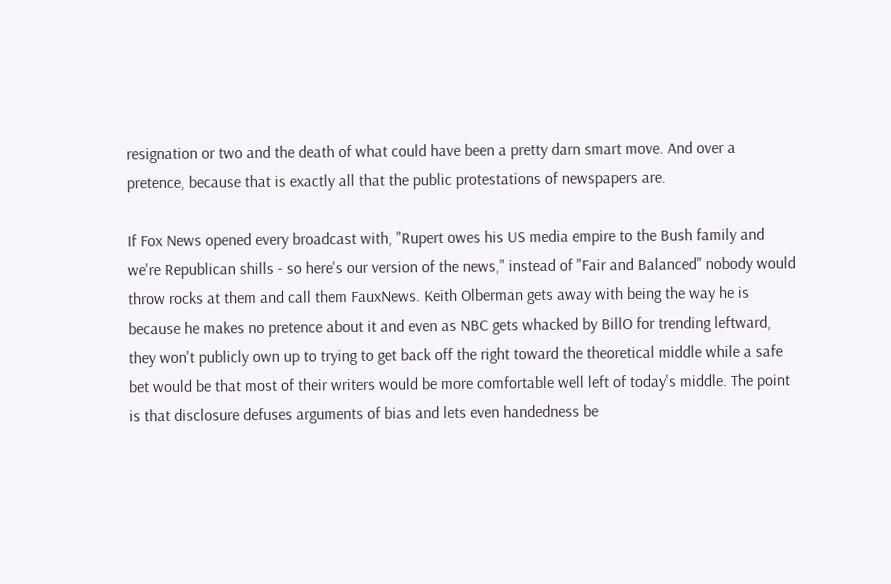resignation or two and the death of what could have been a pretty darn smart move. And over a pretence, because that is exactly all that the public protestations of newspapers are.

If Fox News opened every broadcast with, "Rupert owes his US media empire to the Bush family and we're Republican shills - so here's our version of the news," instead of "Fair and Balanced" nobody would throw rocks at them and call them FauxNews. Keith Olberman gets away with being the way he is because he makes no pretence about it and even as NBC gets whacked by BillO for trending leftward, they won't publicly own up to trying to get back off the right toward the theoretical middle while a safe bet would be that most of their writers would be more comfortable well left of today's middle. The point is that disclosure defuses arguments of bias and lets even handedness be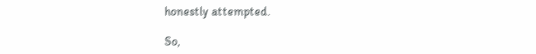honestly attempted.

So,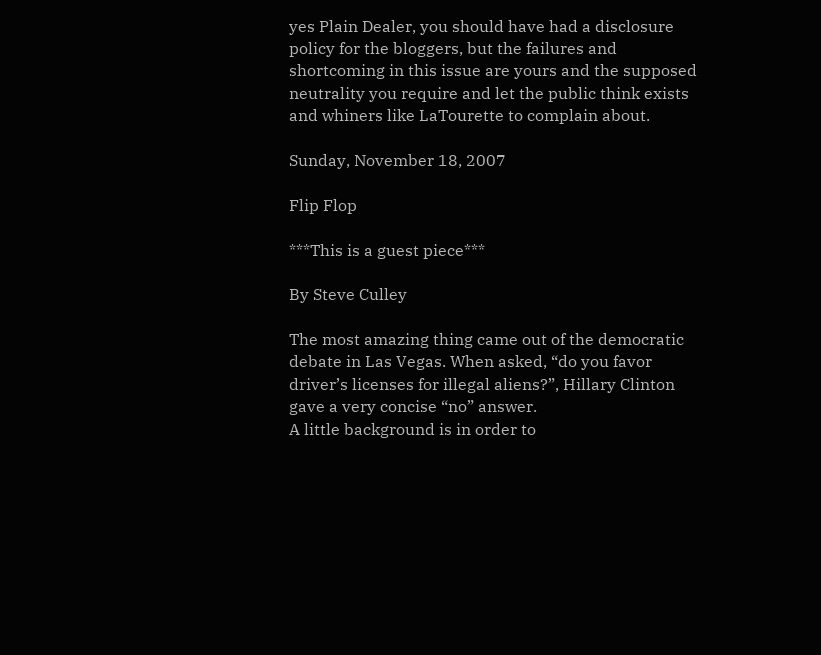yes Plain Dealer, you should have had a disclosure policy for the bloggers, but the failures and shortcoming in this issue are yours and the supposed neutrality you require and let the public think exists and whiners like LaTourette to complain about.

Sunday, November 18, 2007

Flip Flop

***This is a guest piece***

By Steve Culley

The most amazing thing came out of the democratic debate in Las Vegas. When asked, “do you favor driver’s licenses for illegal aliens?”, Hillary Clinton gave a very concise “no” answer.
A little background is in order to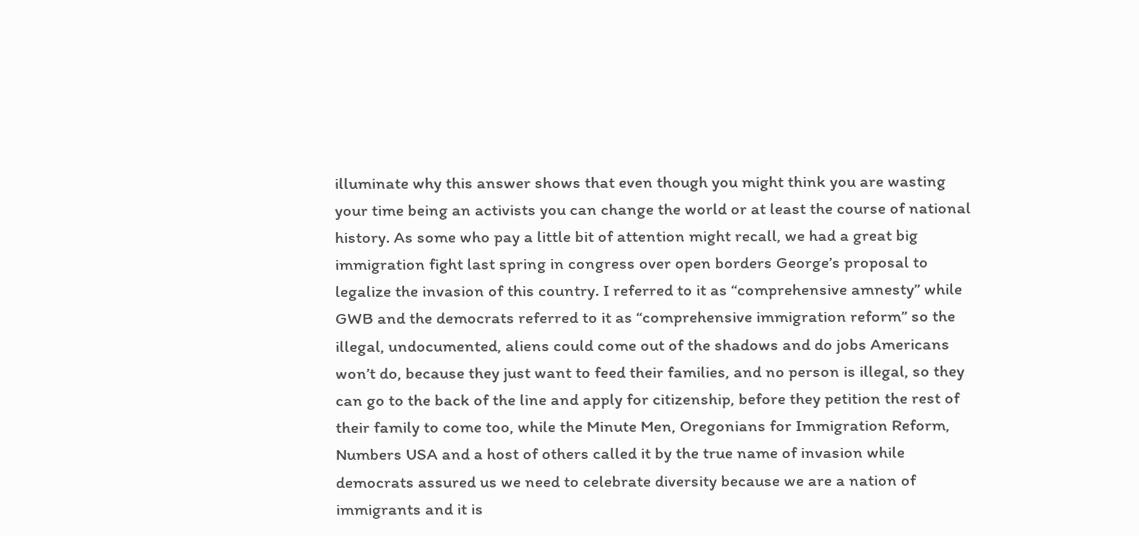illuminate why this answer shows that even though you might think you are wasting your time being an activists you can change the world or at least the course of national history. As some who pay a little bit of attention might recall, we had a great big immigration fight last spring in congress over open borders George’s proposal to legalize the invasion of this country. I referred to it as “comprehensive amnesty” while GWB and the democrats referred to it as “comprehensive immigration reform” so the illegal, undocumented, aliens could come out of the shadows and do jobs Americans won’t do, because they just want to feed their families, and no person is illegal, so they can go to the back of the line and apply for citizenship, before they petition the rest of their family to come too, while the Minute Men, Oregonians for Immigration Reform, Numbers USA and a host of others called it by the true name of invasion while democrats assured us we need to celebrate diversity because we are a nation of immigrants and it is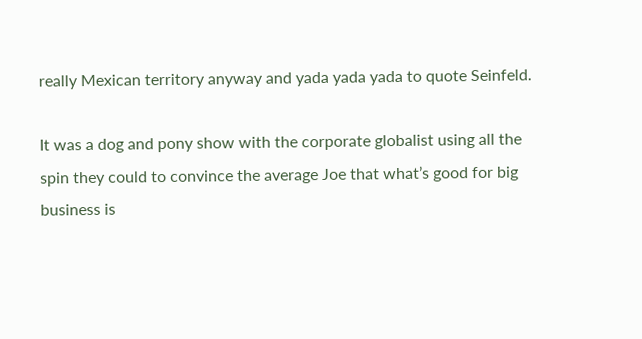really Mexican territory anyway and yada yada yada to quote Seinfeld.

It was a dog and pony show with the corporate globalist using all the spin they could to convince the average Joe that what’s good for big business is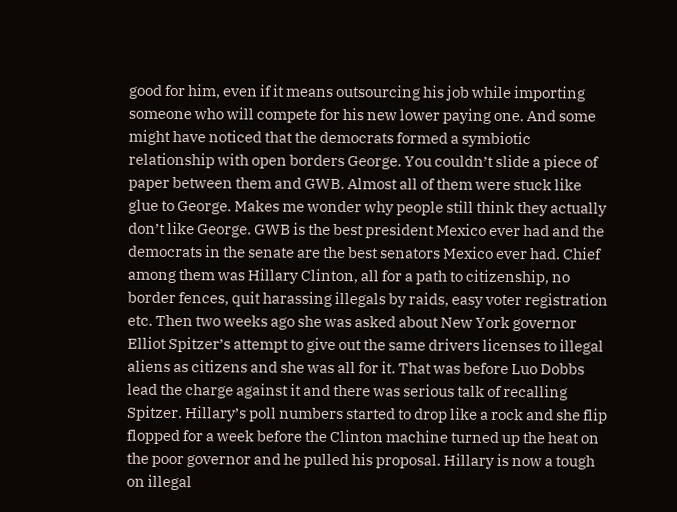good for him, even if it means outsourcing his job while importing someone who will compete for his new lower paying one. And some might have noticed that the democrats formed a symbiotic relationship with open borders George. You couldn’t slide a piece of paper between them and GWB. Almost all of them were stuck like glue to George. Makes me wonder why people still think they actually don’t like George. GWB is the best president Mexico ever had and the democrats in the senate are the best senators Mexico ever had. Chief among them was Hillary Clinton, all for a path to citizenship, no border fences, quit harassing illegals by raids, easy voter registration etc. Then two weeks ago she was asked about New York governor Elliot Spitzer’s attempt to give out the same drivers licenses to illegal aliens as citizens and she was all for it. That was before Luo Dobbs lead the charge against it and there was serious talk of recalling Spitzer. Hillary’s poll numbers started to drop like a rock and she flip flopped for a week before the Clinton machine turned up the heat on the poor governor and he pulled his proposal. Hillary is now a tough on illegal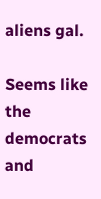aliens gal.

Seems like the democrats and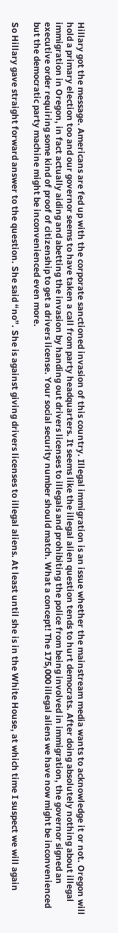Hillary got the message. Americans are fed up with the corporate sanctioned invasion of this country. Illegal immigration is an issue whether the mainstream media wants to acknowledge it or not. Oregon will hold a primary election too and our governor seems to have taken a call from party headquarters. It seems like the illegal alien question tends to hurt democrats. After doing absolutely nothing about illegal immigration in Oregon, in fact actually aiding and abetting the invasion by handing out drivers licenses to illegals and prohibiting the police from being involved in immigration, the governor signed an executive order requiring some kind of proof of citizenship to get a drivers license. Your social security number should match. What a concept! The 175,000 illegal aliens we have now might be inconvenienced but the democratic party machine might be inconvenienced even more.

So Hillary gave straight forward answer to the question. She said “no”. She is against giving drivers licenses to illegal aliens. At least until she is in the White House, at which time I suspect we will again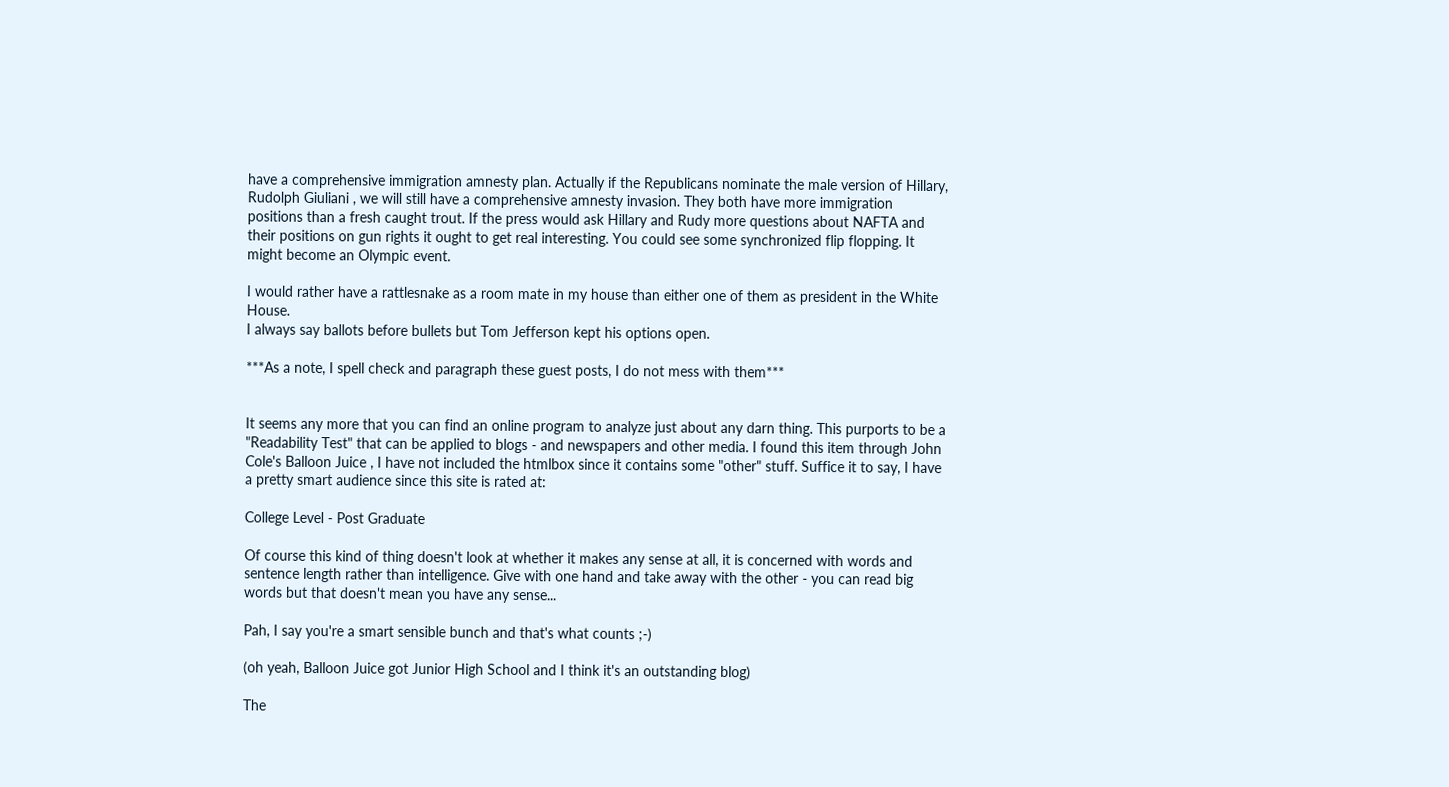have a comprehensive immigration amnesty plan. Actually if the Republicans nominate the male version of Hillary, Rudolph Giuliani , we will still have a comprehensive amnesty invasion. They both have more immigration positions than a fresh caught trout. If the press would ask Hillary and Rudy more questions about NAFTA and their positions on gun rights it ought to get real interesting. You could see some synchronized flip flopping. It might become an Olympic event.

I would rather have a rattlesnake as a room mate in my house than either one of them as president in the White House.
I always say ballots before bullets but Tom Jefferson kept his options open.

***As a note, I spell check and paragraph these guest posts, I do not mess with them***


It seems any more that you can find an online program to analyze just about any darn thing. This purports to be a "Readability Test" that can be applied to blogs - and newspapers and other media. I found this item through John Cole's Balloon Juice , I have not included the htmlbox since it contains some "other" stuff. Suffice it to say, I have a pretty smart audience since this site is rated at:

College Level - Post Graduate

Of course this kind of thing doesn't look at whether it makes any sense at all, it is concerned with words and sentence length rather than intelligence. Give with one hand and take away with the other - you can read big words but that doesn't mean you have any sense...

Pah, I say you're a smart sensible bunch and that's what counts ;-)

(oh yeah, Balloon Juice got Junior High School and I think it's an outstanding blog)

The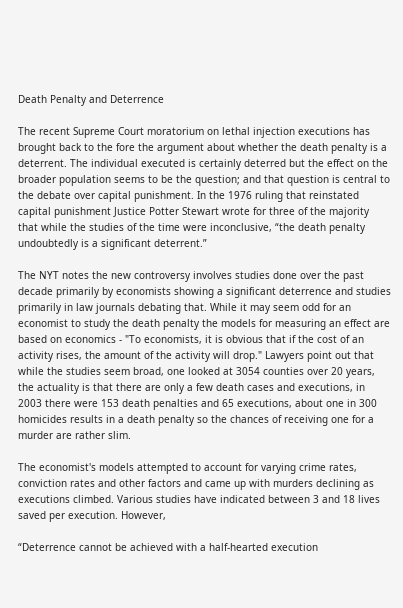Death Penalty and Deterrence

The recent Supreme Court moratorium on lethal injection executions has brought back to the fore the argument about whether the death penalty is a deterrent. The individual executed is certainly deterred but the effect on the broader population seems to be the question; and that question is central to the debate over capital punishment. In the 1976 ruling that reinstated capital punishment Justice Potter Stewart wrote for three of the majority that while the studies of the time were inconclusive, “the death penalty undoubtedly is a significant deterrent.”

The NYT notes the new controversy involves studies done over the past decade primarily by economists showing a significant deterrence and studies primarily in law journals debating that. While it may seem odd for an economist to study the death penalty the models for measuring an effect are based on economics - "To economists, it is obvious that if the cost of an activity rises, the amount of the activity will drop." Lawyers point out that while the studies seem broad, one looked at 3054 counties over 20 years, the actuality is that there are only a few death cases and executions, in 2003 there were 153 death penalties and 65 executions, about one in 300 homicides results in a death penalty so the chances of receiving one for a murder are rather slim.

The economist's models attempted to account for varying crime rates, conviction rates and other factors and came up with murders declining as executions climbed. Various studies have indicated between 3 and 18 lives saved per execution. However,

“Deterrence cannot be achieved with a half-hearted execution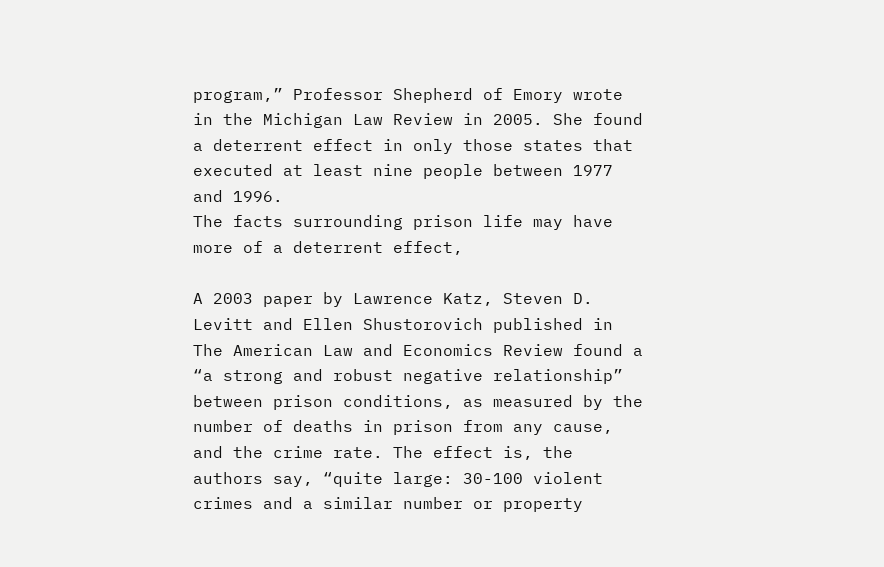program,” Professor Shepherd of Emory wrote in the Michigan Law Review in 2005. She found a deterrent effect in only those states that executed at least nine people between 1977 and 1996.
The facts surrounding prison life may have more of a deterrent effect,

A 2003 paper by Lawrence Katz, Steven D. Levitt and Ellen Shustorovich published in The American Law and Economics Review found a “a strong and robust negative relationship” between prison conditions, as measured by the number of deaths in prison from any cause, and the crime rate. The effect is, the authors say, “quite large: 30-100 violent crimes and a similar number or property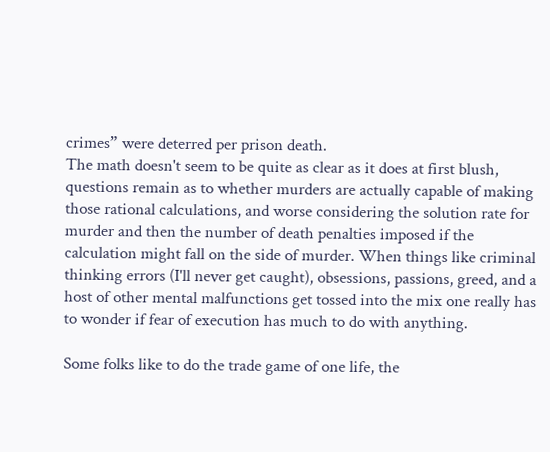crimes” were deterred per prison death.
The math doesn't seem to be quite as clear as it does at first blush, questions remain as to whether murders are actually capable of making those rational calculations, and worse considering the solution rate for murder and then the number of death penalties imposed if the calculation might fall on the side of murder. When things like criminal thinking errors (I'll never get caught), obsessions, passions, greed, and a host of other mental malfunctions get tossed into the mix one really has to wonder if fear of execution has much to do with anything.

Some folks like to do the trade game of one life, the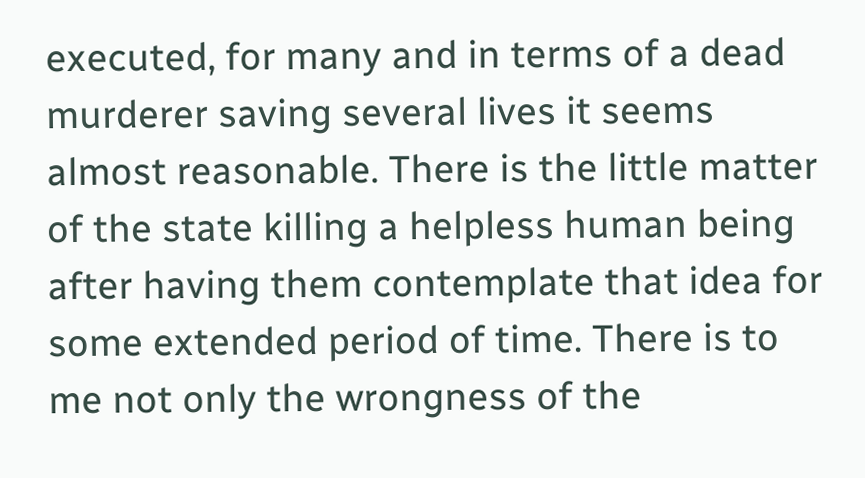executed, for many and in terms of a dead murderer saving several lives it seems almost reasonable. There is the little matter of the state killing a helpless human being after having them contemplate that idea for some extended period of time. There is to me not only the wrongness of the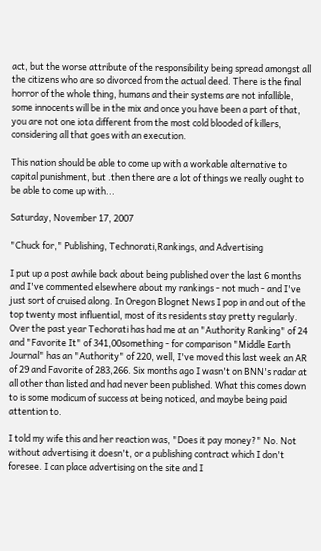act, but the worse attribute of the responsibility being spread amongst all the citizens who are so divorced from the actual deed. There is the final horror of the whole thing, humans and their systems are not infallible, some innocents will be in the mix and once you have been a part of that, you are not one iota different from the most cold blooded of killers, considering all that goes with an execution.

This nation should be able to come up with a workable alternative to capital punishment, but .then there are a lot of things we really ought to be able to come up with...

Saturday, November 17, 2007

"Chuck for," Publishing, Technorati,Rankings, and Advertising

I put up a post awhile back about being published over the last 6 months and I've commented elsewhere about my rankings - not much - and I've just sort of cruised along. In Oregon Blognet News I pop in and out of the top twenty most influential, most of its residents stay pretty regularly. Over the past year Techorati has had me at an "Authority Ranking" of 24 and "Favorite It" of 341,00something - for comparison "Middle Earth Journal" has an "Authority" of 220, well, I've moved this last week an AR of 29 and Favorite of 283,266. Six months ago I wasn't on BNN's radar at all other than listed and had never been published. What this comes down to is some modicum of success at being noticed, and maybe being paid attention to.

I told my wife this and her reaction was, "Does it pay money?" No. Not without advertising it doesn't, or a publishing contract which I don't foresee. I can place advertising on the site and I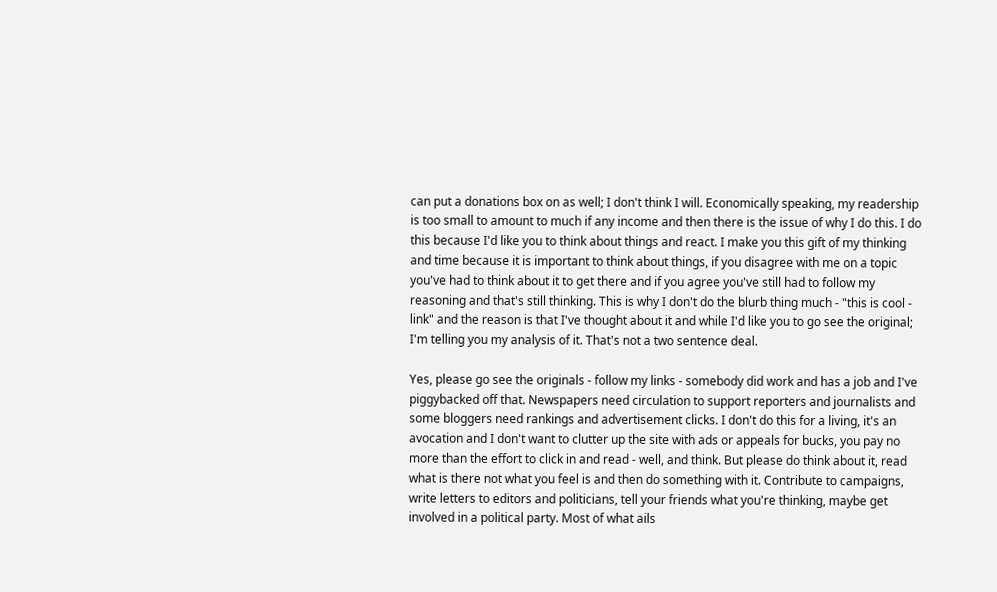can put a donations box on as well; I don't think I will. Economically speaking, my readership is too small to amount to much if any income and then there is the issue of why I do this. I do this because I'd like you to think about things and react. I make you this gift of my thinking and time because it is important to think about things, if you disagree with me on a topic you've had to think about it to get there and if you agree you've still had to follow my reasoning and that's still thinking. This is why I don't do the blurb thing much - "this is cool - link" and the reason is that I've thought about it and while I'd like you to go see the original; I'm telling you my analysis of it. That's not a two sentence deal.

Yes, please go see the originals - follow my links - somebody did work and has a job and I've piggybacked off that. Newspapers need circulation to support reporters and journalists and some bloggers need rankings and advertisement clicks. I don't do this for a living, it's an avocation and I don't want to clutter up the site with ads or appeals for bucks, you pay no more than the effort to click in and read - well, and think. But please do think about it, read what is there not what you feel is and then do something with it. Contribute to campaigns, write letters to editors and politicians, tell your friends what you're thinking, maybe get involved in a political party. Most of what ails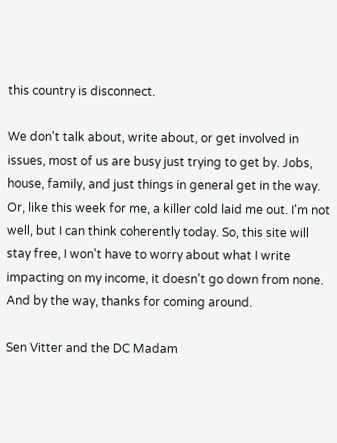this country is disconnect.

We don't talk about, write about, or get involved in issues, most of us are busy just trying to get by. Jobs, house, family, and just things in general get in the way. Or, like this week for me, a killer cold laid me out. I'm not well, but I can think coherently today. So, this site will stay free, I won't have to worry about what I write impacting on my income, it doesn't go down from none. And by the way, thanks for coming around.

Sen Vitter and the DC Madam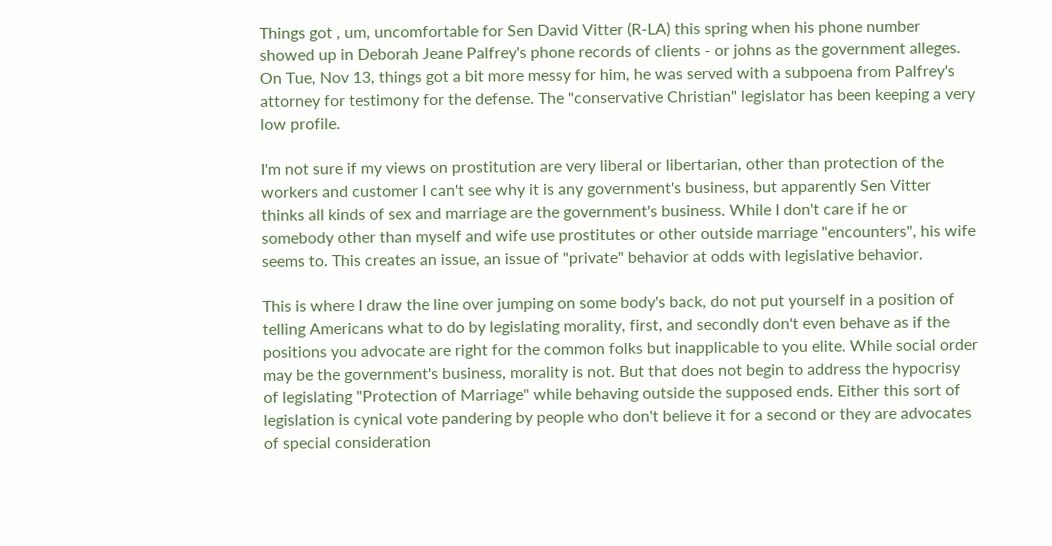Things got , um, uncomfortable for Sen David Vitter (R-LA) this spring when his phone number showed up in Deborah Jeane Palfrey's phone records of clients - or johns as the government alleges. On Tue, Nov 13, things got a bit more messy for him, he was served with a subpoena from Palfrey's attorney for testimony for the defense. The "conservative Christian" legislator has been keeping a very low profile.

I'm not sure if my views on prostitution are very liberal or libertarian, other than protection of the workers and customer I can't see why it is any government's business, but apparently Sen Vitter thinks all kinds of sex and marriage are the government's business. While I don't care if he or somebody other than myself and wife use prostitutes or other outside marriage "encounters", his wife seems to. This creates an issue, an issue of "private" behavior at odds with legislative behavior.

This is where I draw the line over jumping on some body's back, do not put yourself in a position of telling Americans what to do by legislating morality, first, and secondly don't even behave as if the positions you advocate are right for the common folks but inapplicable to you elite. While social order may be the government's business, morality is not. But that does not begin to address the hypocrisy of legislating "Protection of Marriage" while behaving outside the supposed ends. Either this sort of legislation is cynical vote pandering by people who don't believe it for a second or they are advocates of special consideration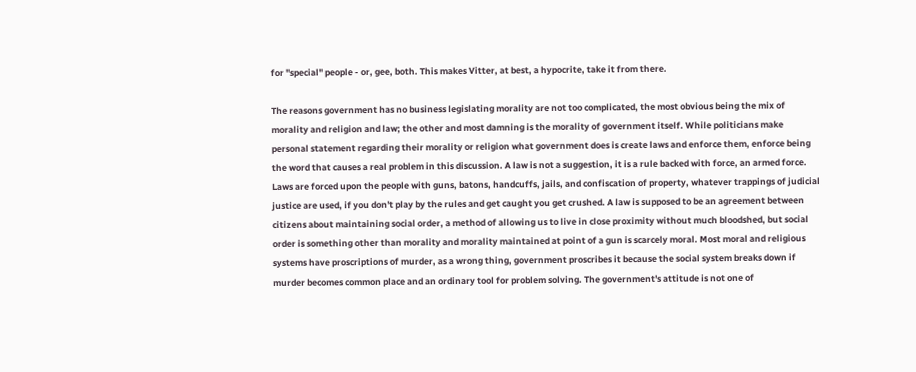for "special" people - or, gee, both. This makes Vitter, at best, a hypocrite, take it from there.

The reasons government has no business legislating morality are not too complicated, the most obvious being the mix of morality and religion and law; the other and most damning is the morality of government itself. While politicians make personal statement regarding their morality or religion what government does is create laws and enforce them, enforce being the word that causes a real problem in this discussion. A law is not a suggestion, it is a rule backed with force, an armed force. Laws are forced upon the people with guns, batons, handcuffs, jails, and confiscation of property, whatever trappings of judicial justice are used, if you don't play by the rules and get caught you get crushed. A law is supposed to be an agreement between citizens about maintaining social order, a method of allowing us to live in close proximity without much bloodshed, but social order is something other than morality and morality maintained at point of a gun is scarcely moral. Most moral and religious systems have proscriptions of murder, as a wrong thing, government proscribes it because the social system breaks down if murder becomes common place and an ordinary tool for problem solving. The government's attitude is not one of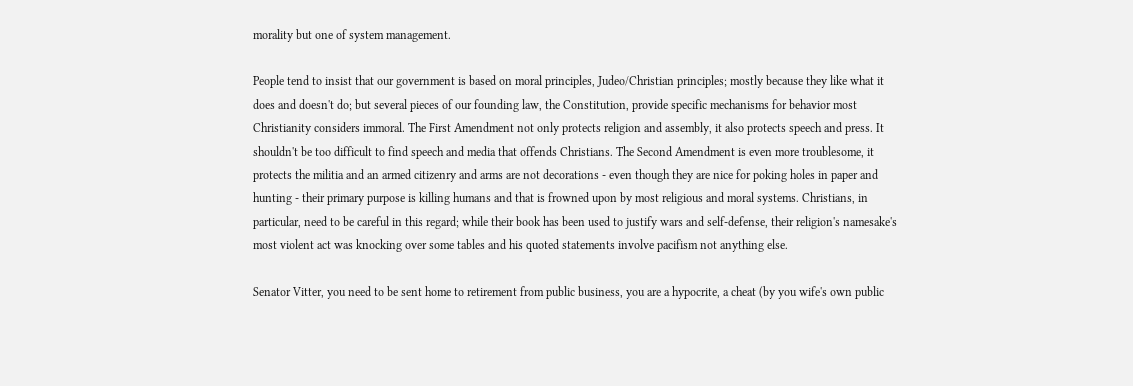morality but one of system management.

People tend to insist that our government is based on moral principles, Judeo/Christian principles; mostly because they like what it does and doesn't do; but several pieces of our founding law, the Constitution, provide specific mechanisms for behavior most Christianity considers immoral. The First Amendment not only protects religion and assembly, it also protects speech and press. It shouldn't be too difficult to find speech and media that offends Christians. The Second Amendment is even more troublesome, it protects the militia and an armed citizenry and arms are not decorations - even though they are nice for poking holes in paper and hunting - their primary purpose is killing humans and that is frowned upon by most religious and moral systems. Christians, in particular, need to be careful in this regard; while their book has been used to justify wars and self-defense, their religion's namesake's most violent act was knocking over some tables and his quoted statements involve pacifism not anything else.

Senator Vitter, you need to be sent home to retirement from public business, you are a hypocrite, a cheat (by you wife's own public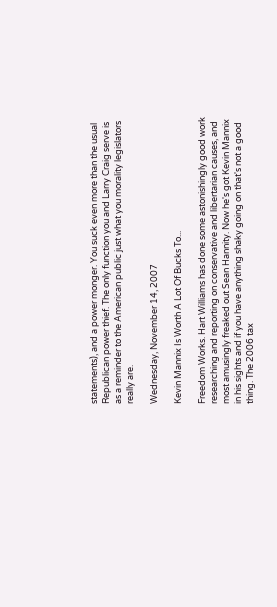statements), and a power monger. You suck even more than the usual Republican power thief. The only function you and Larry Craig serve is as a reminder to the American public just what you morality legislators really are.

Wednesday, November 14, 2007

Kevin Mannix Is Worth A Lot Of Bucks To...

Freedom Works. Hart Williams has done some astonishingly good work researching and reporting on conservative and libertarian causes, and most amusingly freaked out Sean Hannity. Now he's got Kevin Mannix in his sights and if you have anything shaky going on that's not a good thing. The 2006 tax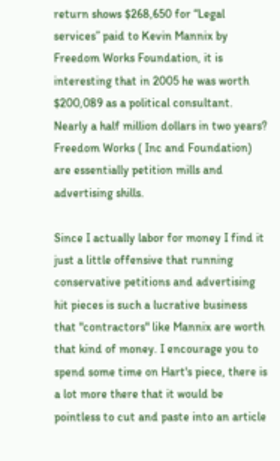return shows $268,650 for “Legal services” paid to Kevin Mannix by Freedom Works Foundation, it is interesting that in 2005 he was worth $200,089 as a political consultant. Nearly a half million dollars in two years? Freedom Works ( Inc and Foundation) are essentially petition mills and advertising shills.

Since I actually labor for money I find it just a little offensive that running conservative petitions and advertising hit pieces is such a lucrative business that "contractors" like Mannix are worth that kind of money. I encourage you to spend some time on Hart's piece, there is a lot more there that it would be pointless to cut and paste into an article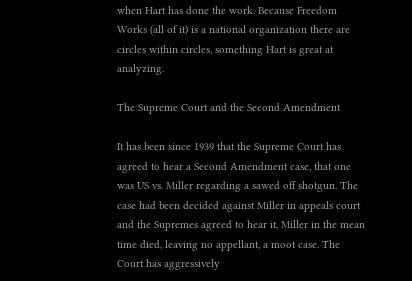when Hart has done the work. Because Freedom Works (all of it) is a national organization there are circles within circles, something Hart is great at analyzing.

The Supreme Court and the Second Amendment

It has been since 1939 that the Supreme Court has agreed to hear a Second Amendment case, that one was US vs. Miller regarding a sawed off shotgun. The case had been decided against Miller in appeals court and the Supremes agreed to hear it, Miller in the mean time died, leaving no appellant, a moot case. The Court has aggressively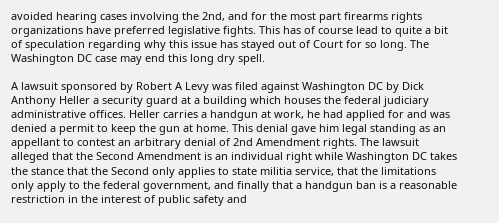avoided hearing cases involving the 2nd, and for the most part firearms rights organizations have preferred legislative fights. This has of course lead to quite a bit of speculation regarding why this issue has stayed out of Court for so long. The Washington DC case may end this long dry spell.

A lawsuit sponsored by Robert A Levy was filed against Washington DC by Dick Anthony Heller a security guard at a building which houses the federal judiciary administrative offices. Heller carries a handgun at work, he had applied for and was denied a permit to keep the gun at home. This denial gave him legal standing as an appellant to contest an arbitrary denial of 2nd Amendment rights. The lawsuit alleged that the Second Amendment is an individual right while Washington DC takes the stance that the Second only applies to state militia service, that the limitations only apply to the federal government, and finally that a handgun ban is a reasonable restriction in the interest of public safety and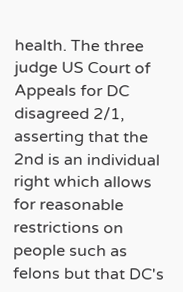health. The three judge US Court of Appeals for DC disagreed 2/1, asserting that the 2nd is an individual right which allows for reasonable restrictions on people such as felons but that DC's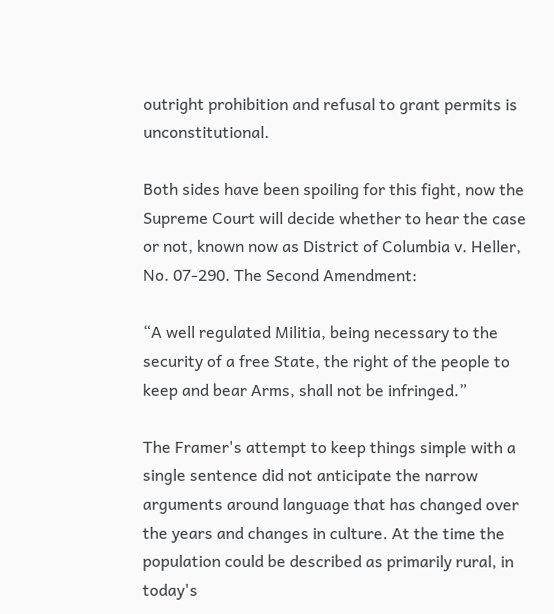outright prohibition and refusal to grant permits is unconstitutional.

Both sides have been spoiling for this fight, now the Supreme Court will decide whether to hear the case or not, known now as District of Columbia v. Heller, No. 07-290. The Second Amendment:

“A well regulated Militia, being necessary to the security of a free State, the right of the people to keep and bear Arms, shall not be infringed.”

The Framer's attempt to keep things simple with a single sentence did not anticipate the narrow arguments around language that has changed over the years and changes in culture. At the time the population could be described as primarily rural, in today's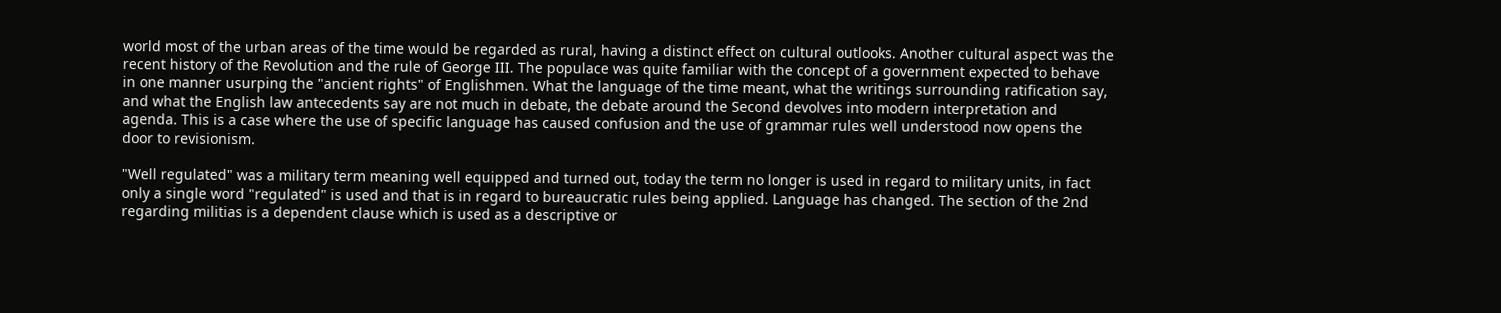world most of the urban areas of the time would be regarded as rural, having a distinct effect on cultural outlooks. Another cultural aspect was the recent history of the Revolution and the rule of George III. The populace was quite familiar with the concept of a government expected to behave in one manner usurping the "ancient rights" of Englishmen. What the language of the time meant, what the writings surrounding ratification say, and what the English law antecedents say are not much in debate, the debate around the Second devolves into modern interpretation and agenda. This is a case where the use of specific language has caused confusion and the use of grammar rules well understood now opens the door to revisionism.

"Well regulated" was a military term meaning well equipped and turned out, today the term no longer is used in regard to military units, in fact only a single word "regulated" is used and that is in regard to bureaucratic rules being applied. Language has changed. The section of the 2nd regarding militias is a dependent clause which is used as a descriptive or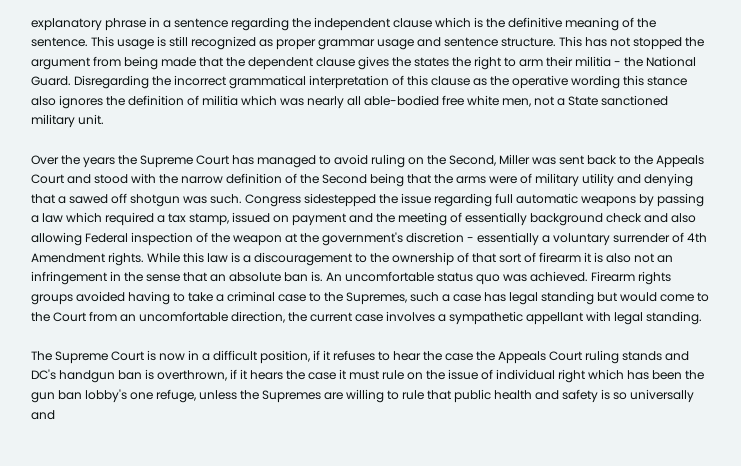explanatory phrase in a sentence regarding the independent clause which is the definitive meaning of the sentence. This usage is still recognized as proper grammar usage and sentence structure. This has not stopped the argument from being made that the dependent clause gives the states the right to arm their militia - the National Guard. Disregarding the incorrect grammatical interpretation of this clause as the operative wording this stance also ignores the definition of militia which was nearly all able-bodied free white men, not a State sanctioned military unit.

Over the years the Supreme Court has managed to avoid ruling on the Second, Miller was sent back to the Appeals Court and stood with the narrow definition of the Second being that the arms were of military utility and denying that a sawed off shotgun was such. Congress sidestepped the issue regarding full automatic weapons by passing a law which required a tax stamp, issued on payment and the meeting of essentially background check and also allowing Federal inspection of the weapon at the government's discretion - essentially a voluntary surrender of 4th Amendment rights. While this law is a discouragement to the ownership of that sort of firearm it is also not an infringement in the sense that an absolute ban is. An uncomfortable status quo was achieved. Firearm rights groups avoided having to take a criminal case to the Supremes, such a case has legal standing but would come to the Court from an uncomfortable direction, the current case involves a sympathetic appellant with legal standing.

The Supreme Court is now in a difficult position, if it refuses to hear the case the Appeals Court ruling stands and DC's handgun ban is overthrown, if it hears the case it must rule on the issue of individual right which has been the gun ban lobby's one refuge, unless the Supremes are willing to rule that public health and safety is so universally and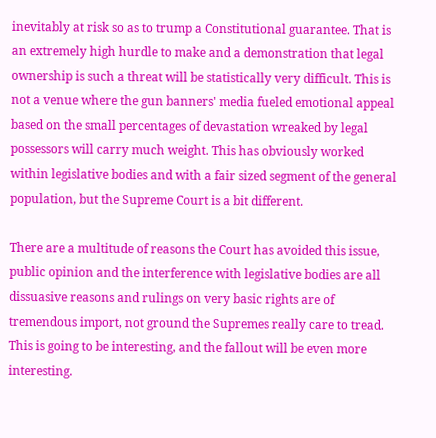inevitably at risk so as to trump a Constitutional guarantee. That is an extremely high hurdle to make and a demonstration that legal ownership is such a threat will be statistically very difficult. This is not a venue where the gun banners' media fueled emotional appeal based on the small percentages of devastation wreaked by legal possessors will carry much weight. This has obviously worked within legislative bodies and with a fair sized segment of the general population, but the Supreme Court is a bit different.

There are a multitude of reasons the Court has avoided this issue, public opinion and the interference with legislative bodies are all dissuasive reasons and rulings on very basic rights are of tremendous import, not ground the Supremes really care to tread. This is going to be interesting, and the fallout will be even more interesting.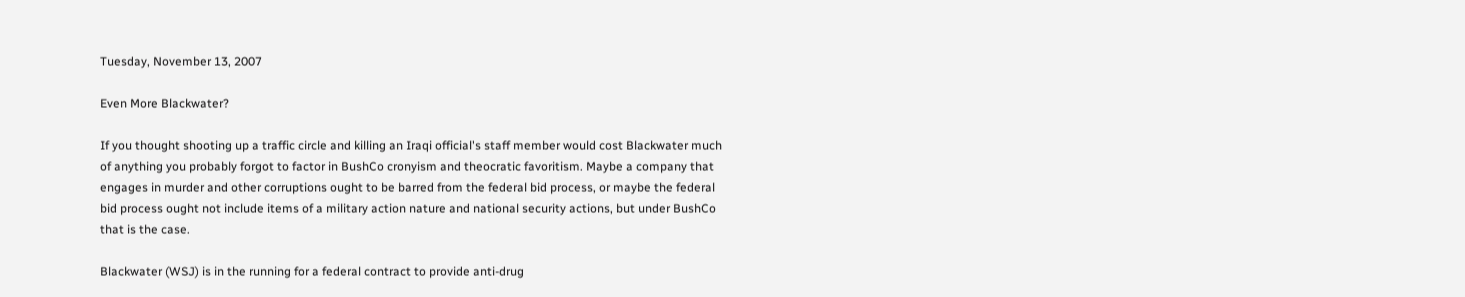Tuesday, November 13, 2007

Even More Blackwater?

If you thought shooting up a traffic circle and killing an Iraqi official's staff member would cost Blackwater much of anything you probably forgot to factor in BushCo cronyism and theocratic favoritism. Maybe a company that engages in murder and other corruptions ought to be barred from the federal bid process, or maybe the federal bid process ought not include items of a military action nature and national security actions, but under BushCo that is the case.

Blackwater (WSJ) is in the running for a federal contract to provide anti-drug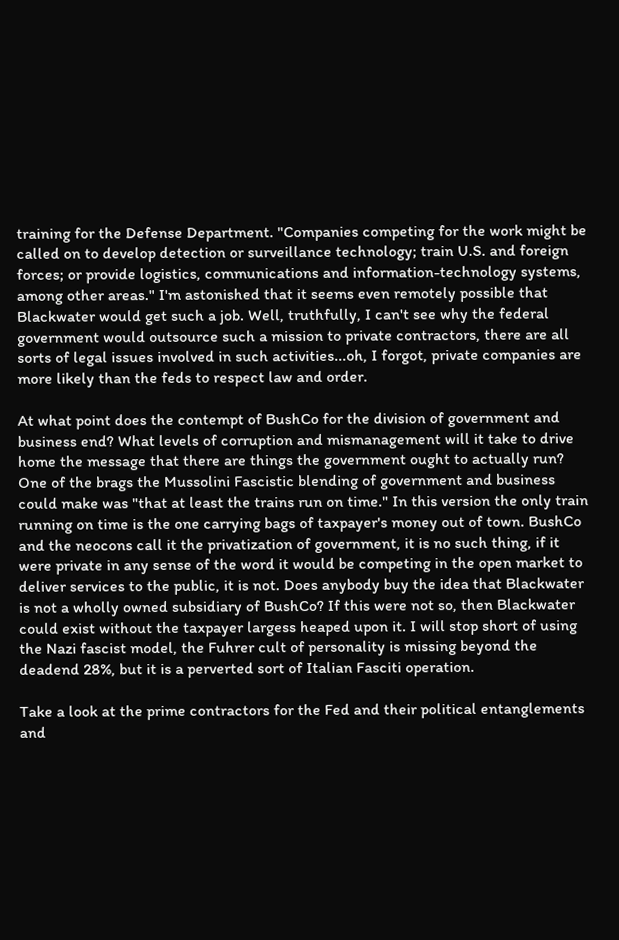training for the Defense Department. "Companies competing for the work might be called on to develop detection or surveillance technology; train U.S. and foreign forces; or provide logistics, communications and information-technology systems, among other areas." I'm astonished that it seems even remotely possible that Blackwater would get such a job. Well, truthfully, I can't see why the federal government would outsource such a mission to private contractors, there are all sorts of legal issues involved in such activities...oh, I forgot, private companies are more likely than the feds to respect law and order.

At what point does the contempt of BushCo for the division of government and business end? What levels of corruption and mismanagement will it take to drive home the message that there are things the government ought to actually run? One of the brags the Mussolini Fascistic blending of government and business could make was "that at least the trains run on time." In this version the only train running on time is the one carrying bags of taxpayer's money out of town. BushCo and the neocons call it the privatization of government, it is no such thing, if it were private in any sense of the word it would be competing in the open market to deliver services to the public, it is not. Does anybody buy the idea that Blackwater is not a wholly owned subsidiary of BushCo? If this were not so, then Blackwater could exist without the taxpayer largess heaped upon it. I will stop short of using the Nazi fascist model, the Fuhrer cult of personality is missing beyond the deadend 28%, but it is a perverted sort of Italian Fasciti operation.

Take a look at the prime contractors for the Fed and their political entanglements and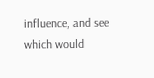influence, and see which would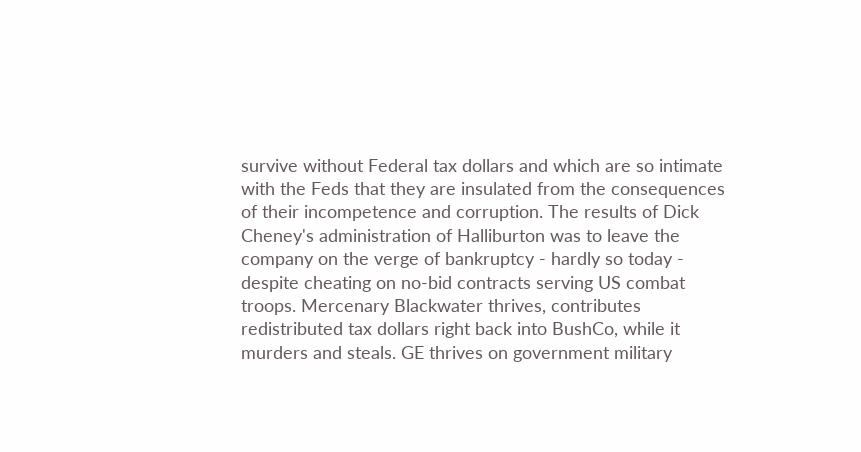survive without Federal tax dollars and which are so intimate with the Feds that they are insulated from the consequences of their incompetence and corruption. The results of Dick Cheney's administration of Halliburton was to leave the company on the verge of bankruptcy - hardly so today - despite cheating on no-bid contracts serving US combat troops. Mercenary Blackwater thrives, contributes redistributed tax dollars right back into BushCo, while it murders and steals. GE thrives on government military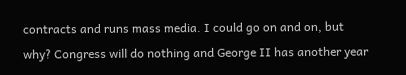contracts and runs mass media. I could go on and on, but why? Congress will do nothing and George II has another year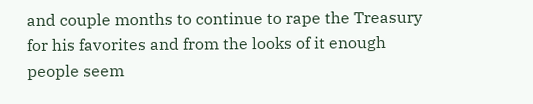and couple months to continue to rape the Treasury for his favorites and from the looks of it enough people seem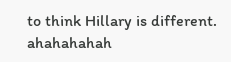to think Hillary is different. ahahahahah